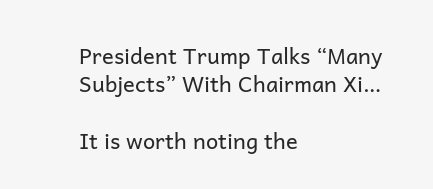President Trump Talks “Many Subjects” With Chairman Xi…

It is worth noting the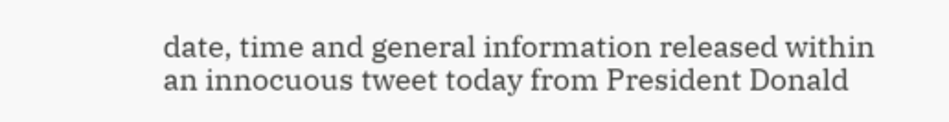date, time and general information released within an innocuous tweet today from President Donald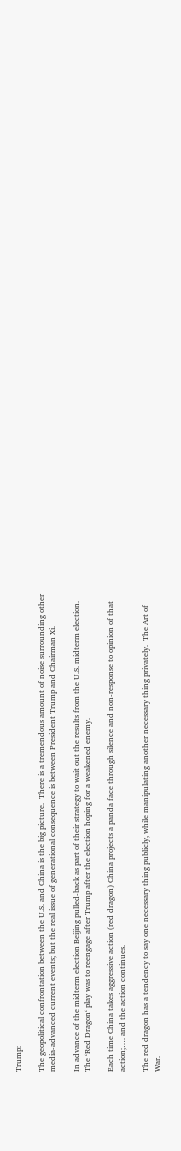Trump:

The geopolitical confrontation between the U.S. and China is the big picture.  There is a tremendous amount of noise surrounding other media-advanced current events; but the real issue of generational consequence is between President Trump and Chairman Xi.

In advance of the midterm election Beijing pulled-back as part of their strategy to wait out the results from the U.S. midterm election.  The ‘Red Dragon‘ play was to reengage after Trump after the election hoping for a weakened enemy.

Each time China takes aggressive action (red dragon) China projects a panda face through silence and non-response to opinion of that action;…. and the action continues.

The red dragon has a tendency to say one necessary thing publicly, while manipulating another necessary thing privately.  The Art of War.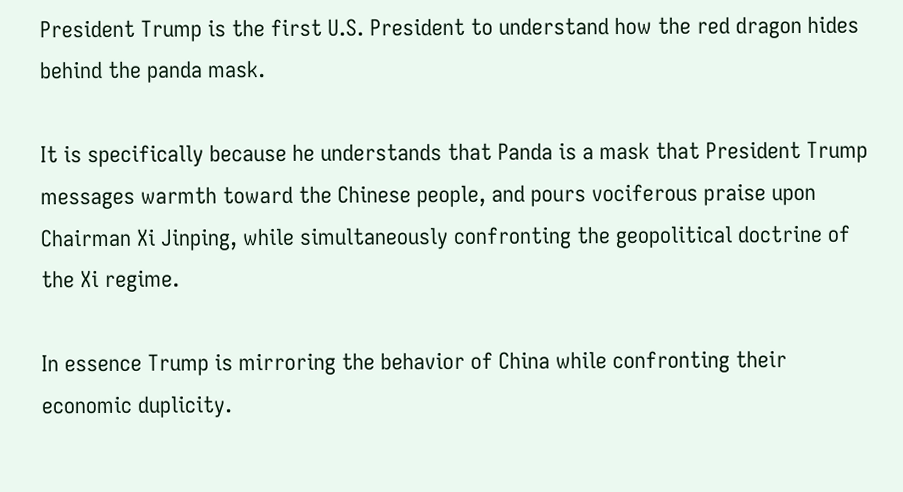President Trump is the first U.S. President to understand how the red dragon hides behind the panda mask.

It is specifically because he understands that Panda is a mask that President Trump messages warmth toward the Chinese people, and pours vociferous praise upon Chairman Xi Jinping, while simultaneously confronting the geopolitical doctrine of the Xi regime.

In essence Trump is mirroring the behavior of China while confronting their economic duplicity.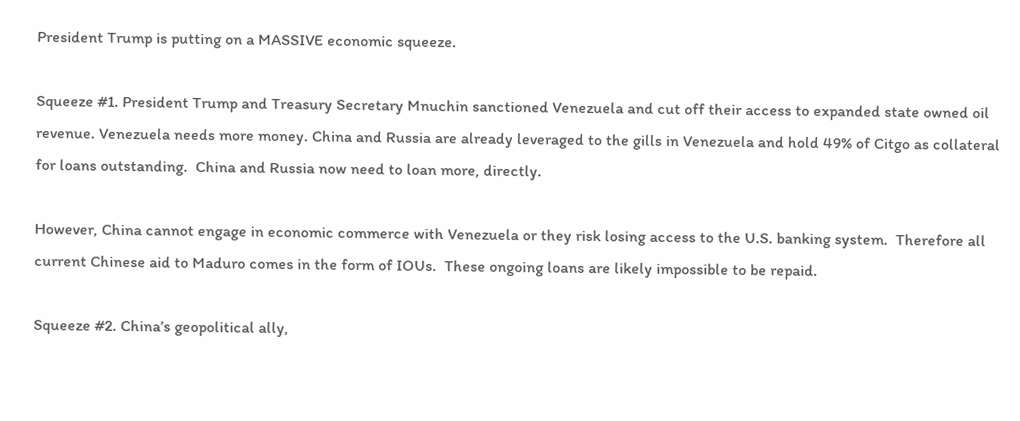President Trump is putting on a MASSIVE economic squeeze.

Squeeze #1. President Trump and Treasury Secretary Mnuchin sanctioned Venezuela and cut off their access to expanded state owned oil revenue. Venezuela needs more money. China and Russia are already leveraged to the gills in Venezuela and hold 49% of Citgo as collateral for loans outstanding.  China and Russia now need to loan more, directly.

However, China cannot engage in economic commerce with Venezuela or they risk losing access to the U.S. banking system.  Therefore all current Chinese aid to Maduro comes in the form of IOUs.  These ongoing loans are likely impossible to be repaid.

Squeeze #2. China’s geopolitical ally,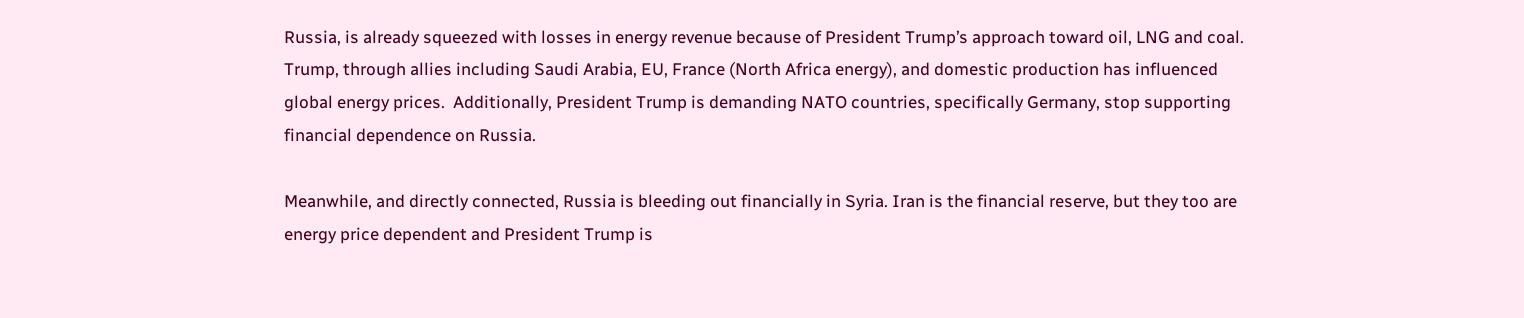Russia, is already squeezed with losses in energy revenue because of President Trump’s approach toward oil, LNG and coal. Trump, through allies including Saudi Arabia, EU, France (North Africa energy), and domestic production has influenced global energy prices.  Additionally, President Trump is demanding NATO countries, specifically Germany, stop supporting financial dependence on Russia.

Meanwhile, and directly connected, Russia is bleeding out financially in Syria. Iran is the financial reserve, but they too are energy price dependent and President Trump is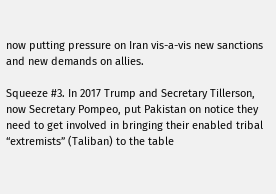now putting pressure on Iran vis-a-vis new sanctions and new demands on allies.

Squeeze #3. In 2017 Trump and Secretary Tillerson, now Secretary Pompeo, put Pakistan on notice they need to get involved in bringing their enabled tribal “extremists” (Taliban) to the table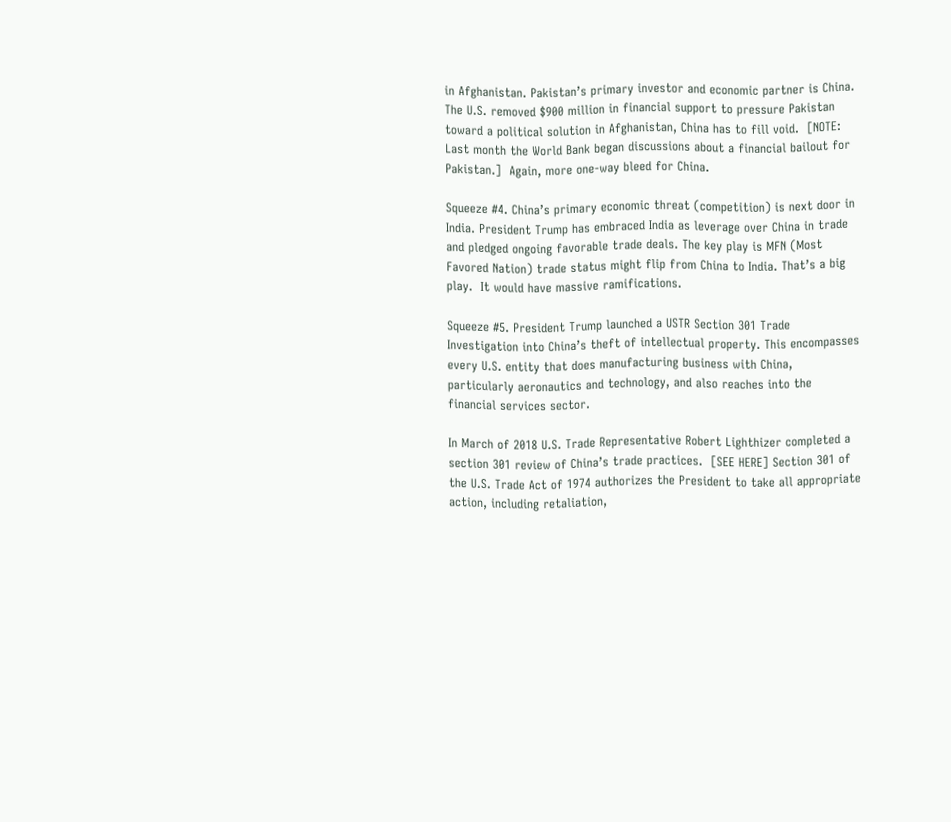in Afghanistan. Pakistan’s primary investor and economic partner is China. The U.S. removed $900 million in financial support to pressure Pakistan toward a political solution in Afghanistan, China has to fill void.  [NOTE: Last month the World Bank began discussions about a financial bailout for Pakistan.]  Again, more one-way bleed for China.

Squeeze #4. China’s primary economic threat (competition) is next door in India. President Trump has embraced India as leverage over China in trade and pledged ongoing favorable trade deals. The key play is MFN (Most Favored Nation) trade status might flip from China to India. That’s a big play.  It would have massive ramifications.

Squeeze #5. President Trump launched a USTR Section 301 Trade Investigation into China’s theft of intellectual property. This encompasses every U.S. entity that does manufacturing business with China, particularly aeronautics and technology, and also reaches into the financial services sector.

In March of 2018 U.S. Trade Representative Robert Lighthizer completed a section 301 review of China’s trade practices.  [SEE HERE] Section 301 of the U.S. Trade Act of 1974 authorizes the President to take all appropriate action, including retaliation,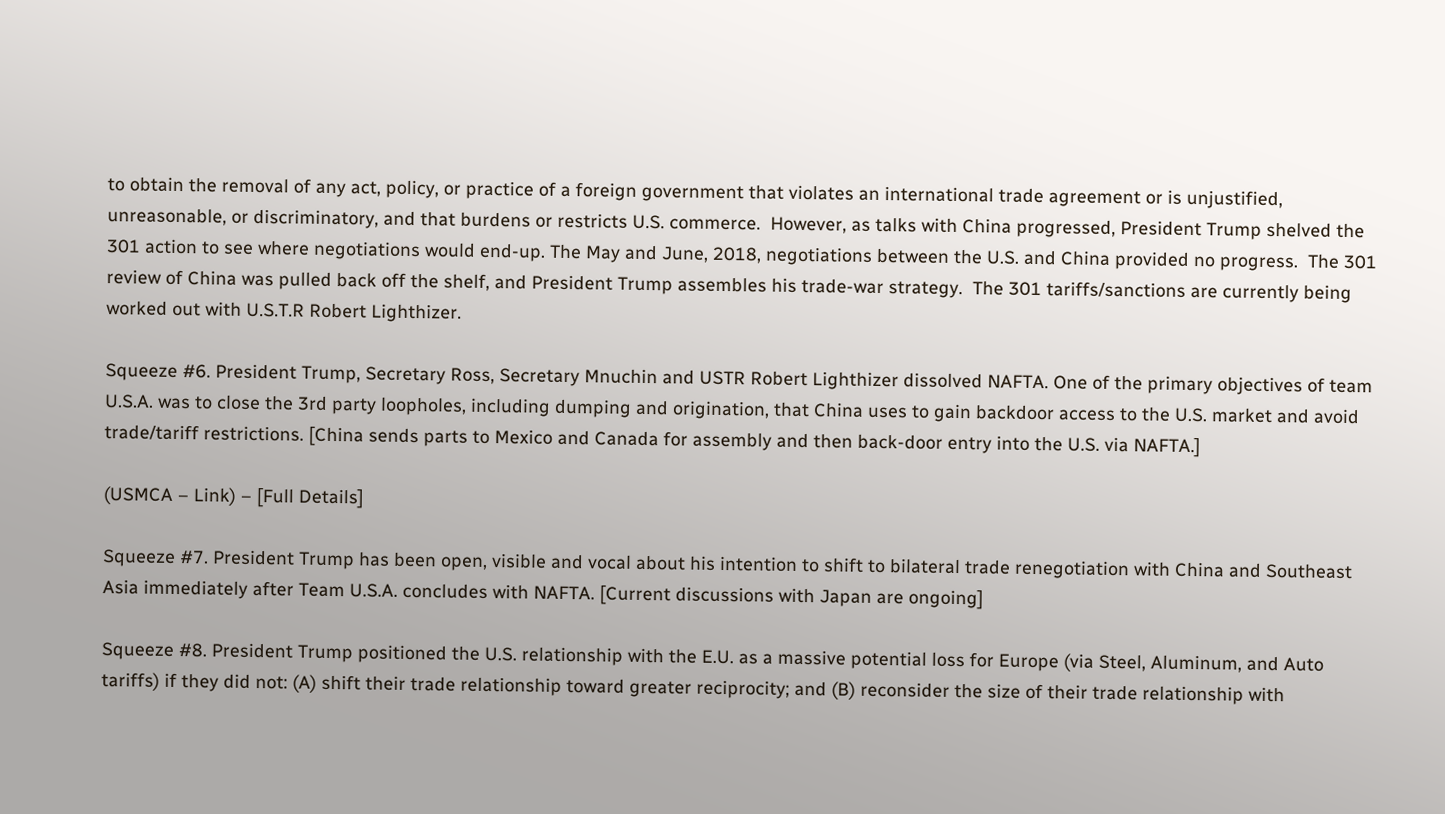to obtain the removal of any act, policy, or practice of a foreign government that violates an international trade agreement or is unjustified, unreasonable, or discriminatory, and that burdens or restricts U.S. commerce.  However, as talks with China progressed, President Trump shelved the 301 action to see where negotiations would end-up. The May and June, 2018, negotiations between the U.S. and China provided no progress.  The 301 review of China was pulled back off the shelf, and President Trump assembles his trade-war strategy.  The 301 tariffs/sanctions are currently being worked out with U.S.T.R Robert Lighthizer.

Squeeze #6. President Trump, Secretary Ross, Secretary Mnuchin and USTR Robert Lighthizer dissolved NAFTA. One of the primary objectives of team U.S.A. was to close the 3rd party loopholes, including dumping and origination, that China uses to gain backdoor access to the U.S. market and avoid trade/tariff restrictions. [China sends parts to Mexico and Canada for assembly and then back-door entry into the U.S. via NAFTA.]

(USMCA – Link) – [Full Details]

Squeeze #7. President Trump has been open, visible and vocal about his intention to shift to bilateral trade renegotiation with China and Southeast Asia immediately after Team U.S.A. concludes with NAFTA. [Current discussions with Japan are ongoing]

Squeeze #8. President Trump positioned the U.S. relationship with the E.U. as a massive potential loss for Europe (via Steel, Aluminum, and Auto tariffs) if they did not: (A) shift their trade relationship toward greater reciprocity; and (B) reconsider the size of their trade relationship with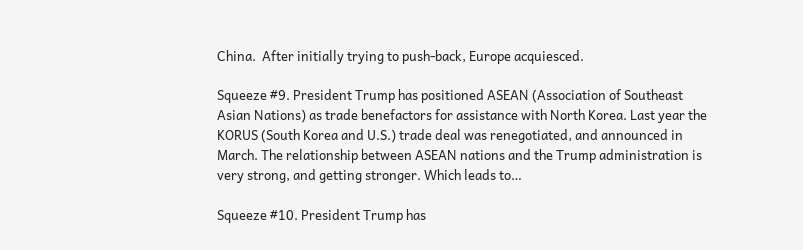China.  After initially trying to push-back, Europe acquiesced.

Squeeze #9. President Trump has positioned ASEAN (Association of Southeast Asian Nations) as trade benefactors for assistance with North Korea. Last year the KORUS (South Korea and U.S.) trade deal was renegotiated, and announced in March. The relationship between ASEAN nations and the Trump administration is very strong, and getting stronger. Which leads to…

Squeeze #10. President Trump has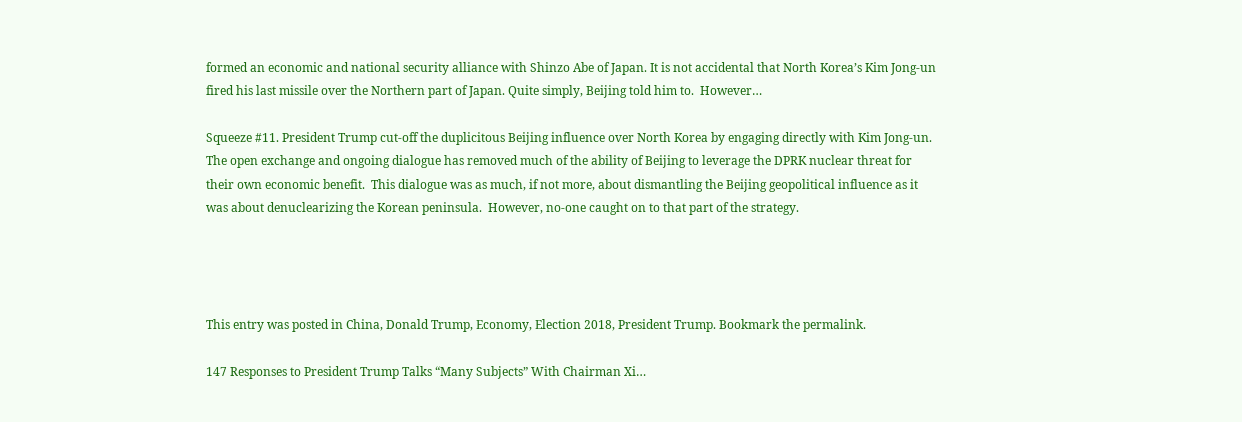formed an economic and national security alliance with Shinzo Abe of Japan. It is not accidental that North Korea’s Kim Jong-un fired his last missile over the Northern part of Japan. Quite simply, Beijing told him to.  However…

Squeeze #11. President Trump cut-off the duplicitous Beijing influence over North Korea by engaging directly with Kim Jong-un.  The open exchange and ongoing dialogue has removed much of the ability of Beijing to leverage the DPRK nuclear threat for their own economic benefit.  This dialogue was as much, if not more, about dismantling the Beijing geopolitical influence as it was about denuclearizing the Korean peninsula.  However, no-one caught on to that part of the strategy.




This entry was posted in China, Donald Trump, Economy, Election 2018, President Trump. Bookmark the permalink.

147 Responses to President Trump Talks “Many Subjects” With Chairman Xi…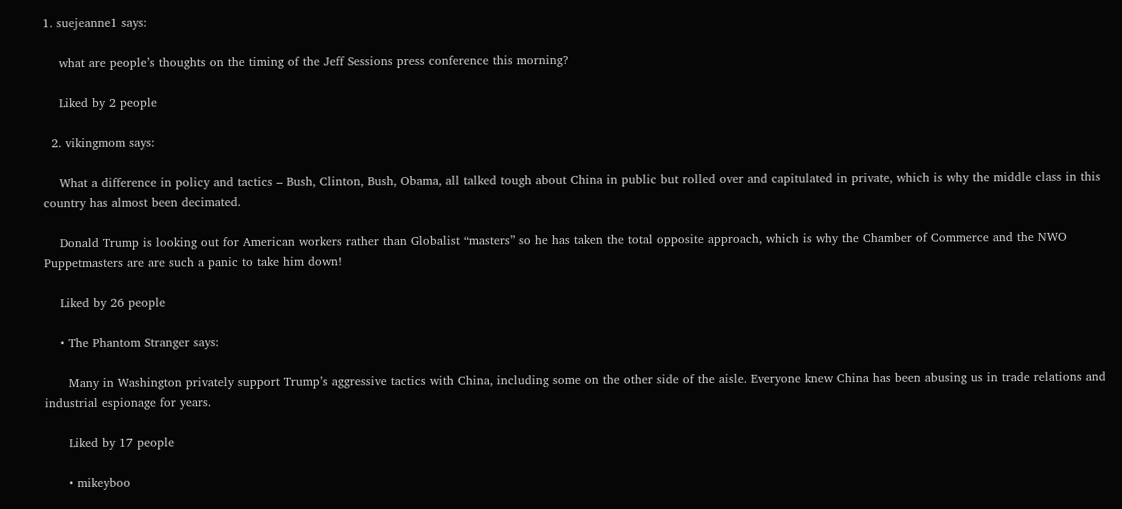1. suejeanne1 says:

    what are people’s thoughts on the timing of the Jeff Sessions press conference this morning?

    Liked by 2 people

  2. vikingmom says:

    What a difference in policy and tactics – Bush, Clinton, Bush, Obama, all talked tough about China in public but rolled over and capitulated in private, which is why the middle class in this country has almost been decimated.

    Donald Trump is looking out for American workers rather than Globalist “masters” so he has taken the total opposite approach, which is why the Chamber of Commerce and the NWO Puppetmasters are are such a panic to take him down!

    Liked by 26 people

    • The Phantom Stranger says:

      Many in Washington privately support Trump’s aggressive tactics with China, including some on the other side of the aisle. Everyone knew China has been abusing us in trade relations and industrial espionage for years.

      Liked by 17 people

      • mikeyboo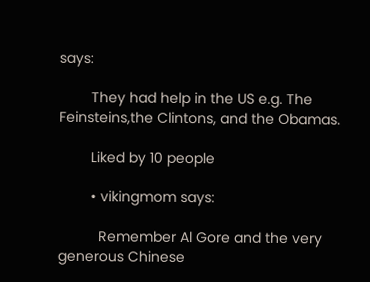says:

        They had help in the US e.g. The Feinsteins,the Clintons, and the Obamas.

        Liked by 10 people

        • vikingmom says:

          Remember Al Gore and the very generous Chinese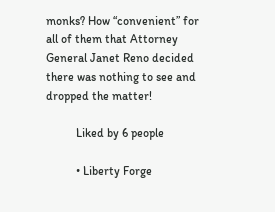monks? How “convenient” for all of them that Attorney General Janet Reno decided there was nothing to see and dropped the matter!

          Liked by 6 people

          • Liberty Forge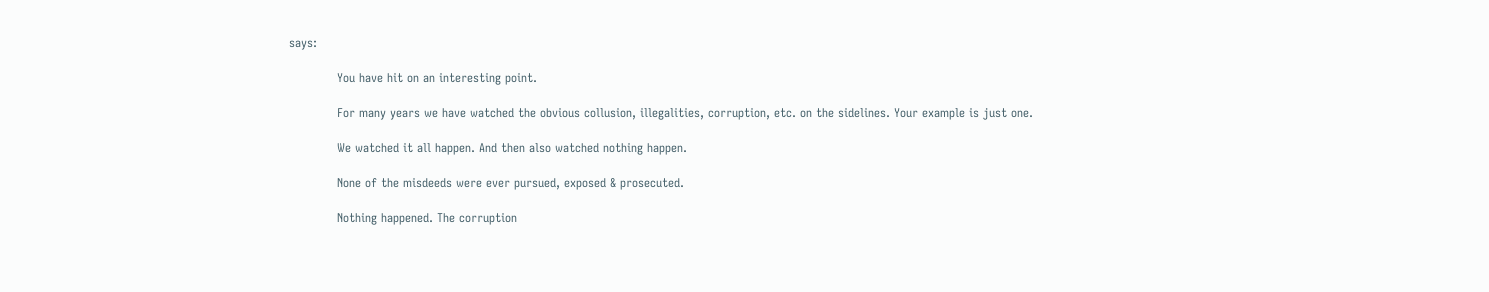says:

            You have hit on an interesting point.

            For many years we have watched the obvious collusion, illegalities, corruption, etc. on the sidelines. Your example is just one.

            We watched it all happen. And then also watched nothing happen.

            None of the misdeeds were ever pursued, exposed & prosecuted.

            Nothing happened. The corruption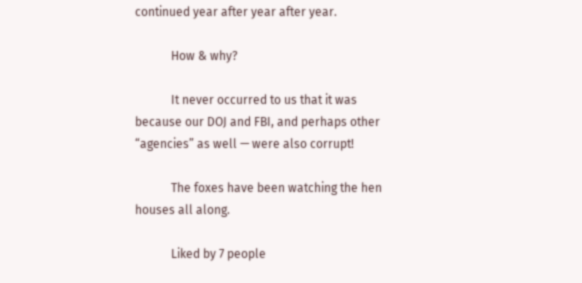continued year after year after year.

            How & why?

            It never occurred to us that it was because our DOJ and FBI, and perhaps other “agencies” as well — were also corrupt!

            The foxes have been watching the hen houses all along.

            Liked by 7 people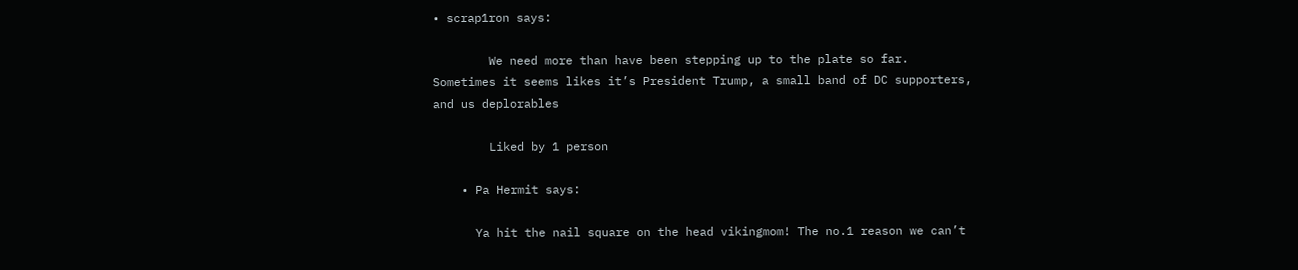• scrap1ron says:

        We need more than have been stepping up to the plate so far. Sometimes it seems likes it’s President Trump, a small band of DC supporters, and us deplorables

        Liked by 1 person

    • Pa Hermit says:

      Ya hit the nail square on the head vikingmom! The no.1 reason we can’t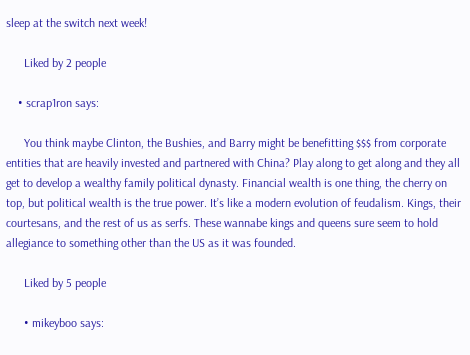sleep at the switch next week!

      Liked by 2 people

    • scrap1ron says:

      You think maybe Clinton, the Bushies, and Barry might be benefitting $$$ from corporate entities that are heavily invested and partnered with China? Play along to get along and they all get to develop a wealthy family political dynasty. Financial wealth is one thing, the cherry on top, but political wealth is the true power. It’s like a modern evolution of feudalism. Kings, their courtesans, and the rest of us as serfs. These wannabe kings and queens sure seem to hold allegiance to something other than the US as it was founded.

      Liked by 5 people

      • mikeyboo says: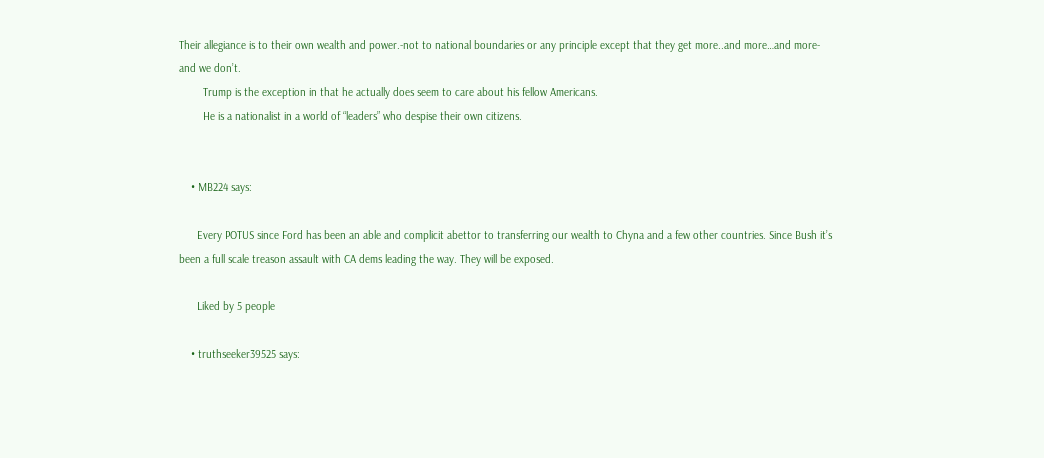Their allegiance is to their own wealth and power.-not to national boundaries or any principle except that they get more..and more…and more- and we don’t.
        Trump is the exception in that he actually does seem to care about his fellow Americans.
        He is a nationalist in a world of “leaders” who despise their own citizens.


    • MB224 says:

      Every POTUS since Ford has been an able and complicit abettor to transferring our wealth to Chyna and a few other countries. Since Bush it’s been a full scale treason assault with CA dems leading the way. They will be exposed.

      Liked by 5 people

    • truthseeker39525 says: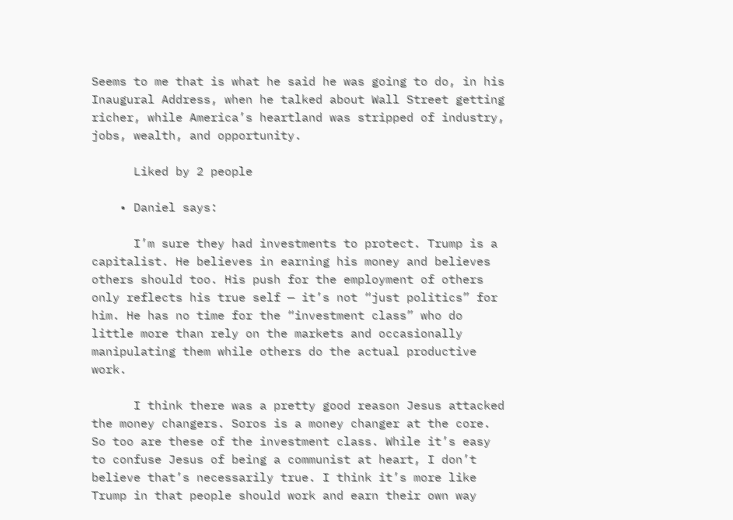Seems to me that is what he said he was going to do, in his Inaugural Address, when he talked about Wall Street getting richer, while America’s heartland was stripped of industry, jobs, wealth, and opportunity.

      Liked by 2 people

    • Daniel says:

      I’m sure they had investments to protect. Trump is a capitalist. He believes in earning his money and believes others should too. His push for the employment of others only reflects his true self — it’s not “just politics” for him. He has no time for the “investment class” who do little more than rely on the markets and occasionally manipulating them while others do the actual productive work.

      I think there was a pretty good reason Jesus attacked the money changers. Soros is a money changer at the core. So too are these of the investment class. While it’s easy to confuse Jesus of being a communist at heart, I don’t believe that’s necessarily true. I think it’s more like Trump in that people should work and earn their own way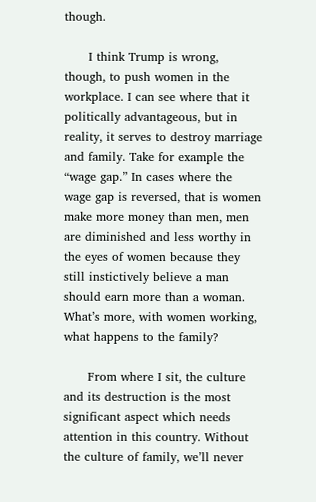though.

      I think Trump is wrong, though, to push women in the workplace. I can see where that it politically advantageous, but in reality, it serves to destroy marriage and family. Take for example the “wage gap.” In cases where the wage gap is reversed, that is women make more money than men, men are diminished and less worthy in the eyes of women because they still instictively believe a man should earn more than a woman. What’s more, with women working, what happens to the family?

      From where I sit, the culture and its destruction is the most significant aspect which needs attention in this country. Without the culture of family, we’ll never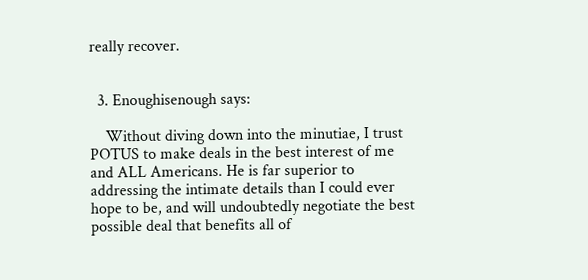really recover.


  3. Enoughisenough says:

    Without diving down into the minutiae, I trust POTUS to make deals in the best interest of me and ALL Americans. He is far superior to addressing the intimate details than I could ever hope to be, and will undoubtedly negotiate the best possible deal that benefits all of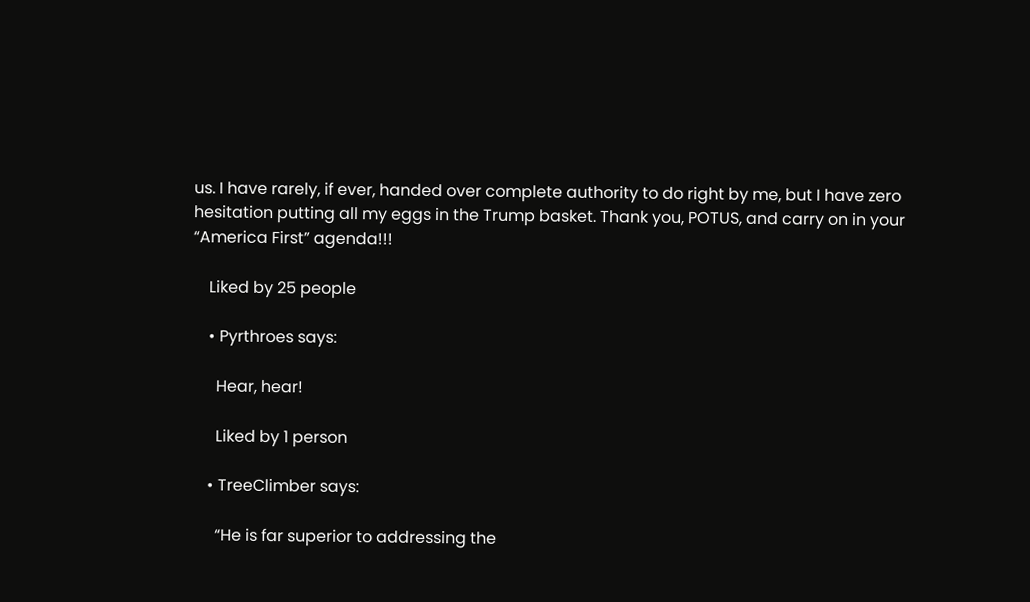us. I have rarely, if ever, handed over complete authority to do right by me, but I have zero hesitation putting all my eggs in the Trump basket. Thank you, POTUS, and carry on in your “America First” agenda!!!

    Liked by 25 people

    • Pyrthroes says:

      Hear, hear!

      Liked by 1 person

    • TreeClimber says:

      “He is far superior to addressing the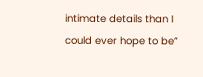intimate details than I could ever hope to be”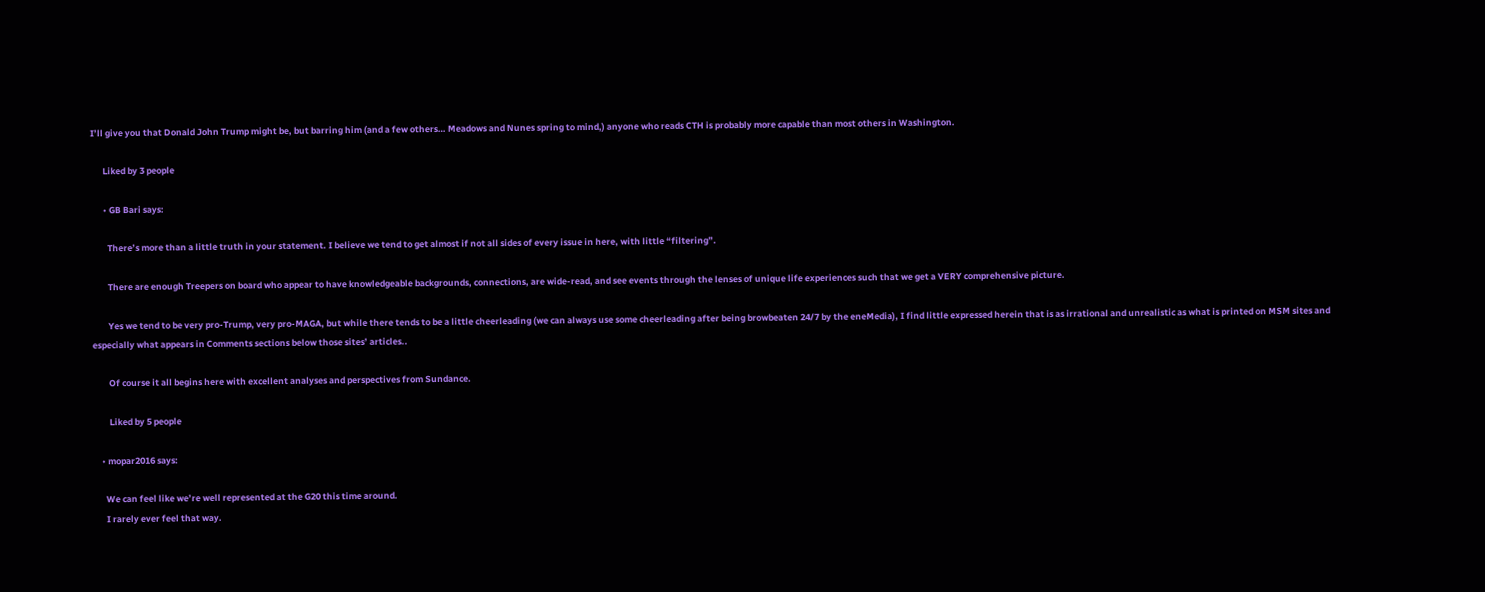I’ll give you that Donald John Trump might be, but barring him (and a few others… Meadows and Nunes spring to mind,) anyone who reads CTH is probably more capable than most others in Washington.

      Liked by 3 people

      • GB Bari says:

        There’s more than a little truth in your statement. I believe we tend to get almost if not all sides of every issue in here, with little “filtering”.

        There are enough Treepers on board who appear to have knowledgeable backgrounds, connections, are wide-read, and see events through the lenses of unique life experiences such that we get a VERY comprehensive picture.

        Yes we tend to be very pro-Trump, very pro-MAGA, but while there tends to be a little cheerleading (we can always use some cheerleading after being browbeaten 24/7 by the eneMedia), I find little expressed herein that is as irrational and unrealistic as what is printed on MSM sites and especially what appears in Comments sections below those sites’ articles..

        Of course it all begins here with excellent analyses and perspectives from Sundance.

        Liked by 5 people

    • mopar2016 says:

      We can feel like we’re well represented at the G20 this time around.
      I rarely ever feel that way.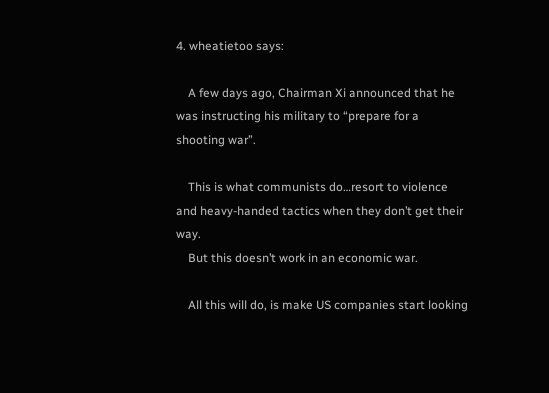4. wheatietoo says:

    A few days ago, Chairman Xi announced that he was instructing his military to “prepare for a shooting war”.

    This is what communists do…resort to violence and heavy-handed tactics when they don’t get their way.
    But this doesn’t work in an economic war.

    All this will do, is make US companies start looking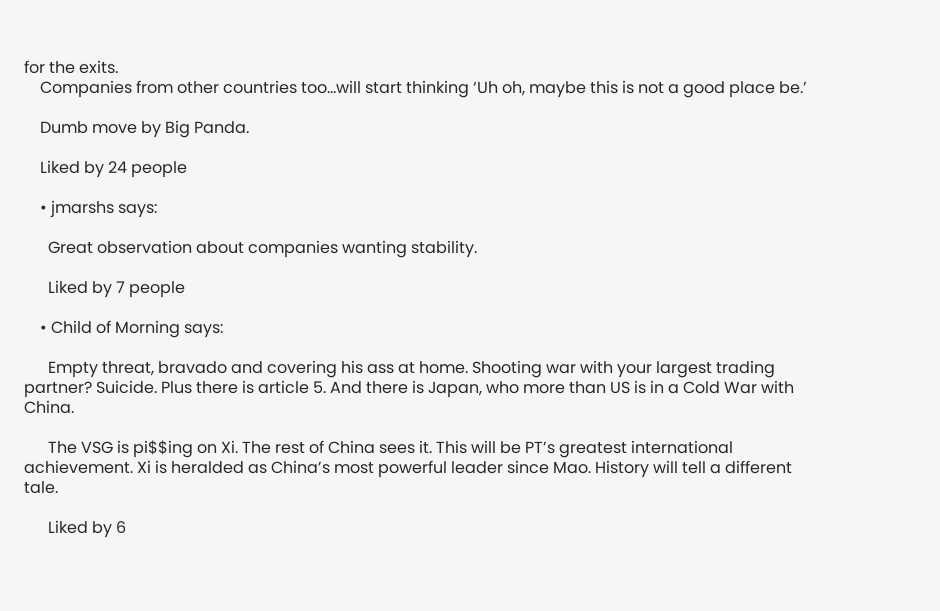for the exits.
    Companies from other countries too…will start thinking ‘Uh oh, maybe this is not a good place be.’

    Dumb move by Big Panda.

    Liked by 24 people

    • jmarshs says:

      Great observation about companies wanting stability.

      Liked by 7 people

    • Child of Morning says:

      Empty threat, bravado and covering his ass at home. Shooting war with your largest trading partner? Suicide. Plus there is article 5. And there is Japan, who more than US is in a Cold War with China.

      The VSG is pi$$ing on Xi. The rest of China sees it. This will be PT’s greatest international achievement. Xi is heralded as China’s most powerful leader since Mao. History will tell a different tale.

      Liked by 6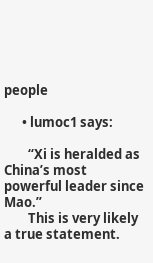people

      • lumoc1 says:

        “Xi is heralded as China’s most powerful leader since Mao.”
        This is very likely a true statement.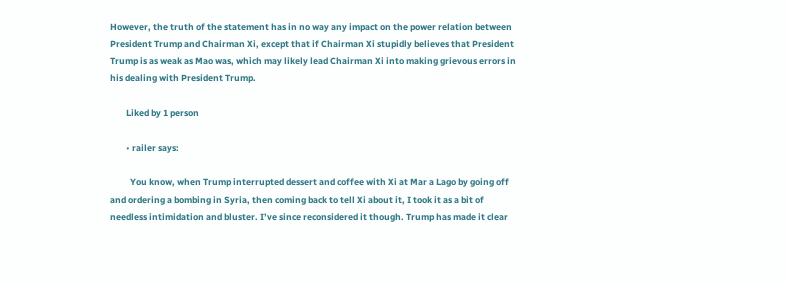However, the truth of the statement has in no way any impact on the power relation between President Trump and Chairman Xi, except that if Chairman Xi stupidly believes that President Trump is as weak as Mao was, which may likely lead Chairman Xi into making grievous errors in his dealing with President Trump.

        Liked by 1 person

        • railer says:

          You know, when Trump interrupted dessert and coffee with Xi at Mar a Lago by going off and ordering a bombing in Syria, then coming back to tell Xi about it, I took it as a bit of needless intimidation and bluster. I’ve since reconsidered it though. Trump has made it clear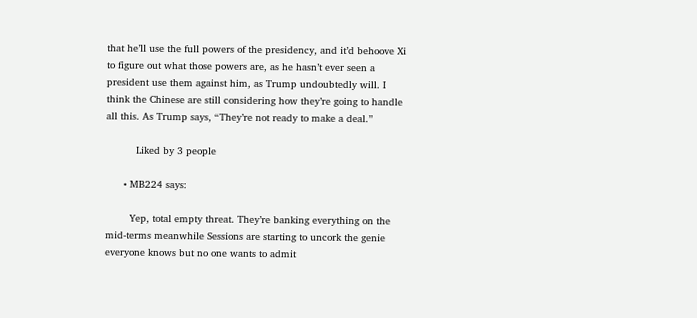that he’ll use the full powers of the presidency, and it’d behoove Xi to figure out what those powers are, as he hasn’t ever seen a president use them against him, as Trump undoubtedly will. I think the Chinese are still considering how they’re going to handle all this. As Trump says, “They’re not ready to make a deal.”

          Liked by 3 people

      • MB224 says:

        Yep, total empty threat. They’re banking everything on the mid-terms meanwhile Sessions are starting to uncork the genie everyone knows but no one wants to admit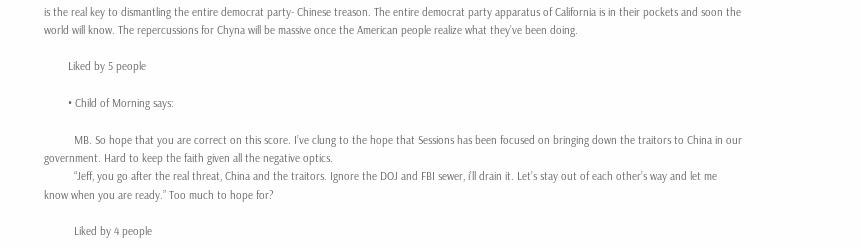is the real key to dismantling the entire democrat party- Chinese treason. The entire democrat party apparatus of California is in their pockets and soon the world will know. The repercussions for Chyna will be massive once the American people realize what they’ve been doing.

        Liked by 5 people

        • Child of Morning says:

          MB. So hope that you are correct on this score. I’ve clung to the hope that Sessions has been focused on bringing down the traitors to China in our government. Hard to keep the faith given all the negative optics.
          “Jeff, you go after the real threat, China and the traitors. Ignore the DOJ and FBI sewer, i’ll drain it. Let’s stay out of each other’s way and let me know when you are ready.” Too much to hope for?

          Liked by 4 people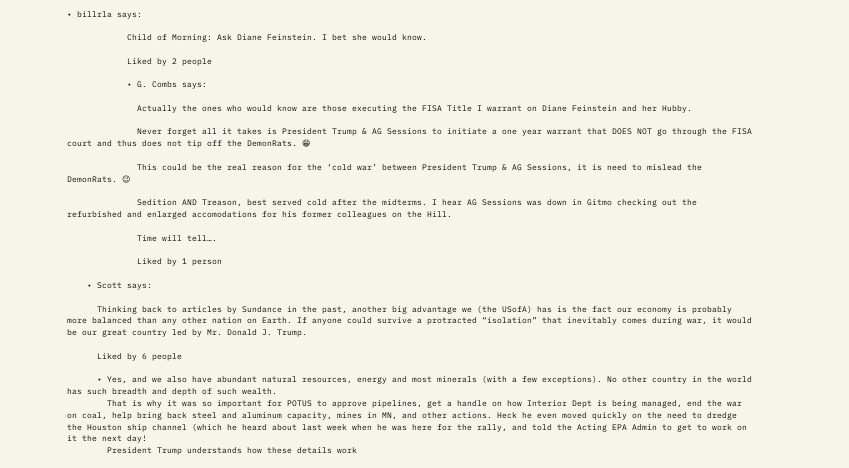• billrla says:

            Child of Morning: Ask Diane Feinstein. I bet she would know.

            Liked by 2 people

            • G. Combs says:

              Actually the ones who would know are those executing the FISA Title I warrant on Diane Feinstein and her Hubby.

              Never forget all it takes is President Trump & AG Sessions to initiate a one year warrant that DOES NOT go through the FISA court and thus does not tip off the DemonRats. 😁

              This could be the real reason for the ‘cold war’ between President Trump & AG Sessions, it is need to mislead the DemonRats. 😉

              Sedition AND Treason, best served cold after the midterms. I hear AG Sessions was down in Gitmo checking out the refurbished and enlarged accomodations for his former colleagues on the Hill.

              Time will tell….

              Liked by 1 person

    • Scott says:

      Thinking back to articles by Sundance in the past, another big advantage we (the USofA) has is the fact our economy is probably more balanced than any other nation on Earth. If anyone could survive a protracted “isolation” that inevitably comes during war, it would be our great country led by Mr. Donald J. Trump.

      Liked by 6 people

      • Yes, and we also have abundant natural resources, energy and most minerals (with a few exceptions). No other country in the world has such breadth and depth of such wealth.
        That is why it was so important for POTUS to approve pipelines, get a handle on how Interior Dept is being managed, end the war on coal, help bring back steel and aluminum capacity, mines in MN, and other actions. Heck he even moved quickly on the need to dredge the Houston ship channel (which he heard about last week when he was here for the rally, and told the Acting EPA Admin to get to work on it the next day!
        President Trump understands how these details work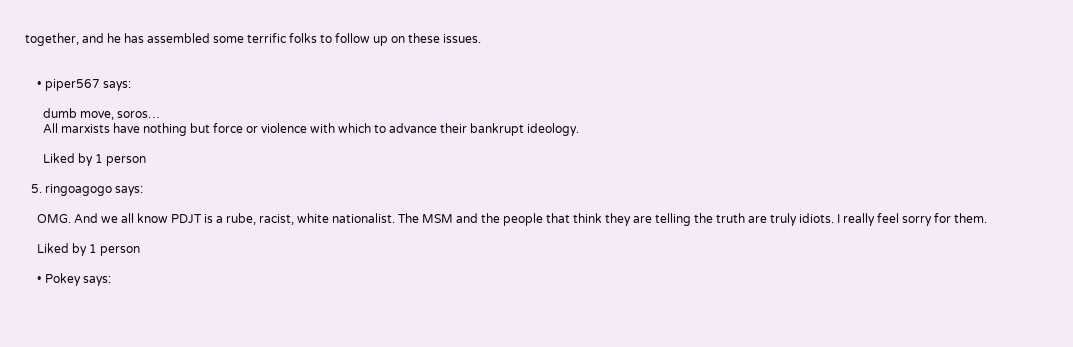together, and he has assembled some terrific folks to follow up on these issues.


    • piper567 says:

      dumb move, soros…
      All marxists have nothing but force or violence with which to advance their bankrupt ideology.

      Liked by 1 person

  5. ringoagogo says:

    OMG. And we all know PDJT is a rube, racist, white nationalist. The MSM and the people that think they are telling the truth are truly idiots. I really feel sorry for them.

    Liked by 1 person

    • Pokey says: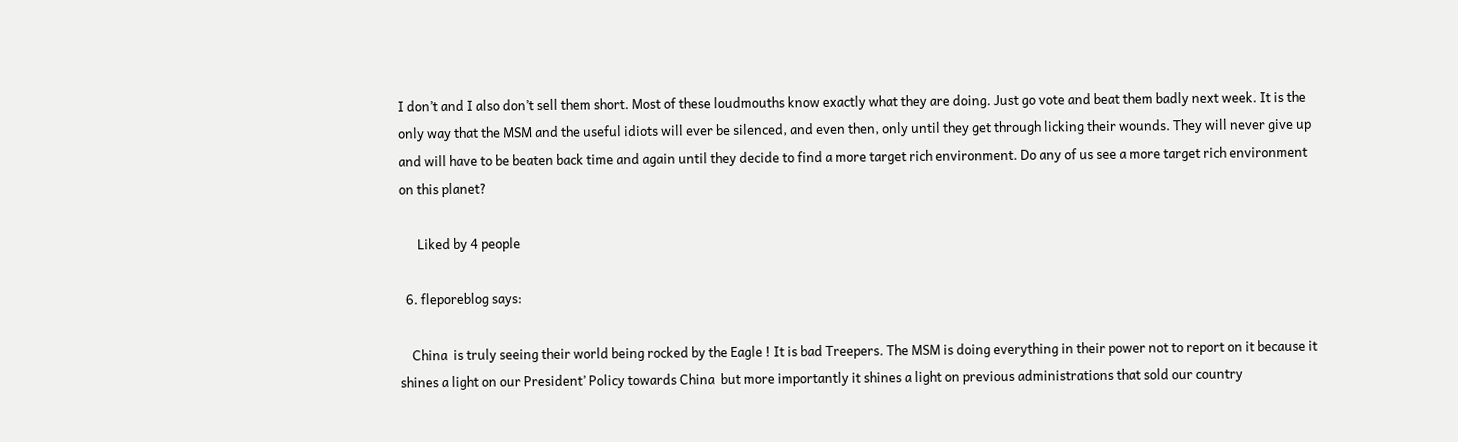I don’t and I also don’t sell them short. Most of these loudmouths know exactly what they are doing. Just go vote and beat them badly next week. It is the only way that the MSM and the useful idiots will ever be silenced, and even then, only until they get through licking their wounds. They will never give up and will have to be beaten back time and again until they decide to find a more target rich environment. Do any of us see a more target rich environment on this planet?

      Liked by 4 people

  6. fleporeblog says:

    China  is truly seeing their world being rocked by the Eagle ! It is bad Treepers. The MSM is doing everything in their power not to report on it because it shines a light on our President’ Policy towards China  but more importantly it shines a light on previous administrations that sold our country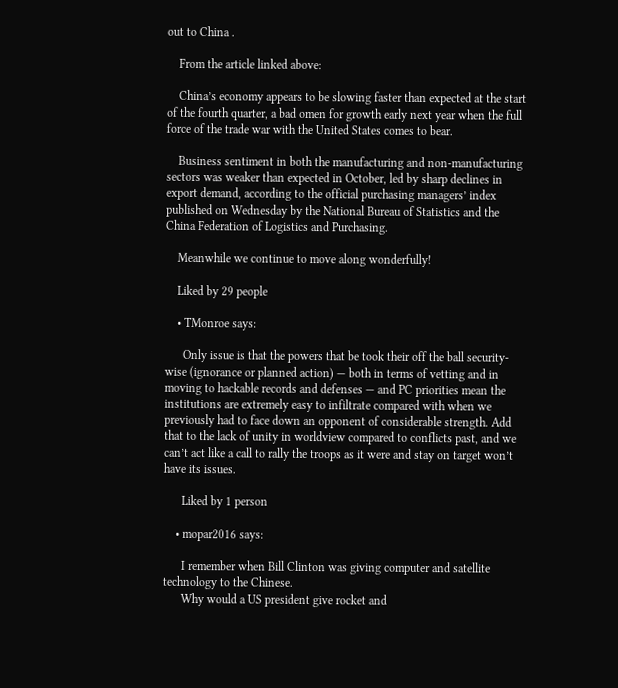out to China .

    From the article linked above:

    China’s economy appears to be slowing faster than expected at the start of the fourth quarter, a bad omen for growth early next year when the full force of the trade war with the United States comes to bear.

    Business sentiment in both the manufacturing and non-manufacturing sectors was weaker than expected in October, led by sharp declines in export demand, according to the official purchasing managers’ index published on Wednesday by the National Bureau of Statistics and the China Federation of Logistics and Purchasing.

    Meanwhile we continue to move along wonderfully!

    Liked by 29 people

    • TMonroe says:

      Only issue is that the powers that be took their off the ball security-wise (ignorance or planned action) — both in terms of vetting and in moving to hackable records and defenses — and PC priorities mean the institutions are extremely easy to infiltrate compared with when we previously had to face down an opponent of considerable strength. Add that to the lack of unity in worldview compared to conflicts past, and we can’t act like a call to rally the troops as it were and stay on target won’t have its issues.

      Liked by 1 person

    • mopar2016 says:

      I remember when Bill Clinton was giving computer and satellite technology to the Chinese.
      Why would a US president give rocket and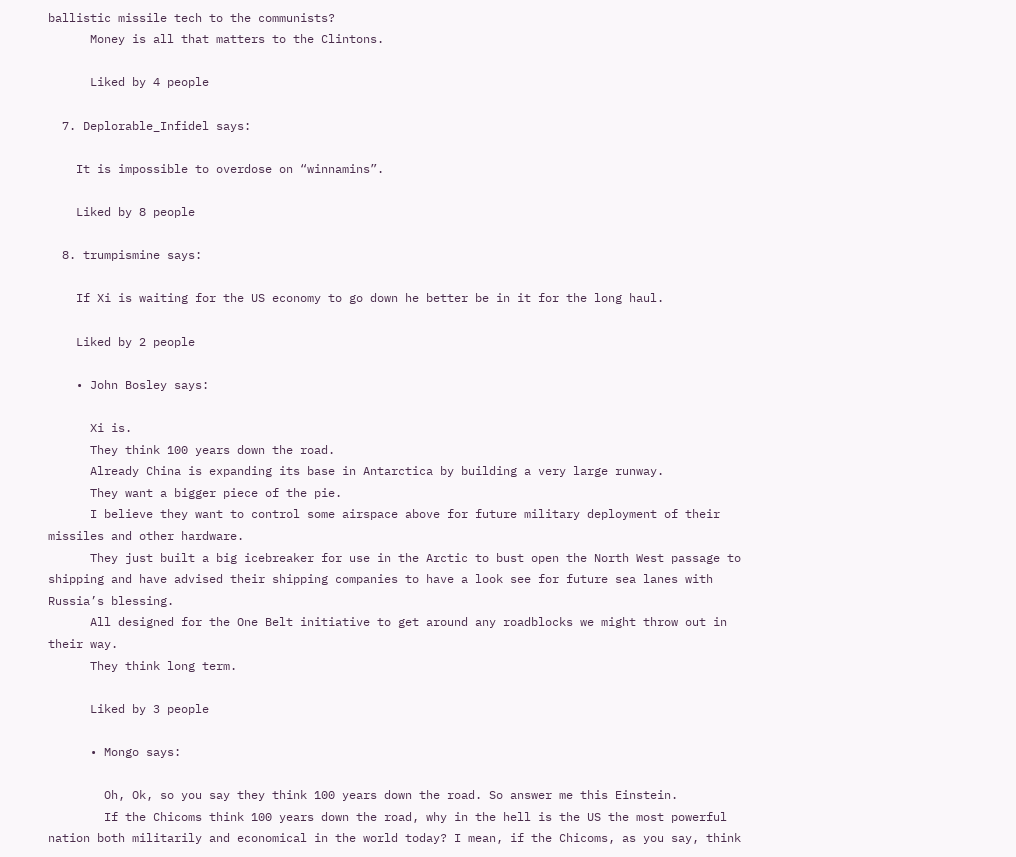ballistic missile tech to the communists?
      Money is all that matters to the Clintons.

      Liked by 4 people

  7. Deplorable_Infidel says:

    It is impossible to overdose on “winnamins”.

    Liked by 8 people

  8. trumpismine says:

    If Xi is waiting for the US economy to go down he better be in it for the long haul.

    Liked by 2 people

    • John Bosley says:

      Xi is.
      They think 100 years down the road.
      Already China is expanding its base in Antarctica by building a very large runway.
      They want a bigger piece of the pie.
      I believe they want to control some airspace above for future military deployment of their missiles and other hardware.
      They just built a big icebreaker for use in the Arctic to bust open the North West passage to shipping and have advised their shipping companies to have a look see for future sea lanes with Russia’s blessing.
      All designed for the One Belt initiative to get around any roadblocks we might throw out in their way.
      They think long term.

      Liked by 3 people

      • Mongo says:

        Oh, Ok, so you say they think 100 years down the road. So answer me this Einstein.
        If the Chicoms think 100 years down the road, why in the hell is the US the most powerful nation both militarily and economical in the world today? I mean, if the Chicoms, as you say, think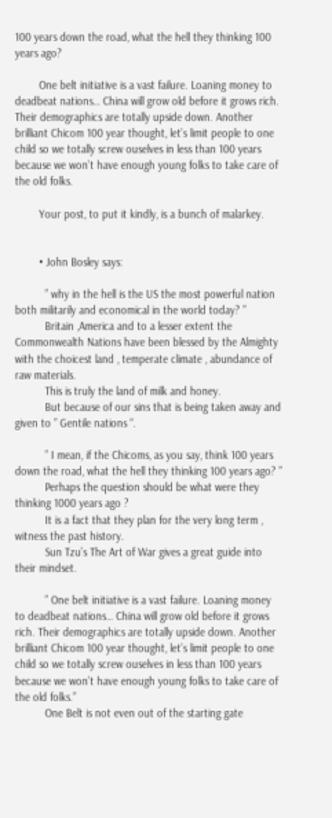100 years down the road, what the hell they thinking 100 years ago?

        One belt initiative is a vast failure. Loaning money to deadbeat nations… China will grow old before it grows rich. Their demographics are totally upside down. Another brilliant Chicom 100 year thought, let’s limit people to one child so we totally screw ouselves in less than 100 years because we won’t have enough young folks to take care of the old folks.

        Your post, to put it kindly, is a bunch of malarkey.


        • John Bosley says:

          ” why in the hell is the US the most powerful nation both militarily and economical in the world today? ”
          Britain ,America and to a lesser extent the Commonwealth Nations have been blessed by the Almighty with the choicest land , temperate climate , abundance of raw materials.
          This is truly the land of milk and honey.
          But because of our sins that is being taken away and given to ” Gentile nations “.

          ” I mean, if the Chicoms, as you say, think 100 years down the road, what the hell they thinking 100 years ago? ”
          Perhaps the question should be what were they thinking 1000 years ago ?
          It is a fact that they plan for the very long term , witness the past history.
          Sun Tzu’s The Art of War gives a great guide into their mindset.

          ” One belt initiative is a vast failure. Loaning money to deadbeat nations… China will grow old before it grows rich. Their demographics are totally upside down. Another brilliant Chicom 100 year thought, let’s limit people to one child so we totally screw ouselves in less than 100 years because we won’t have enough young folks to take care of the old folks.”
          One Belt is not even out of the starting gate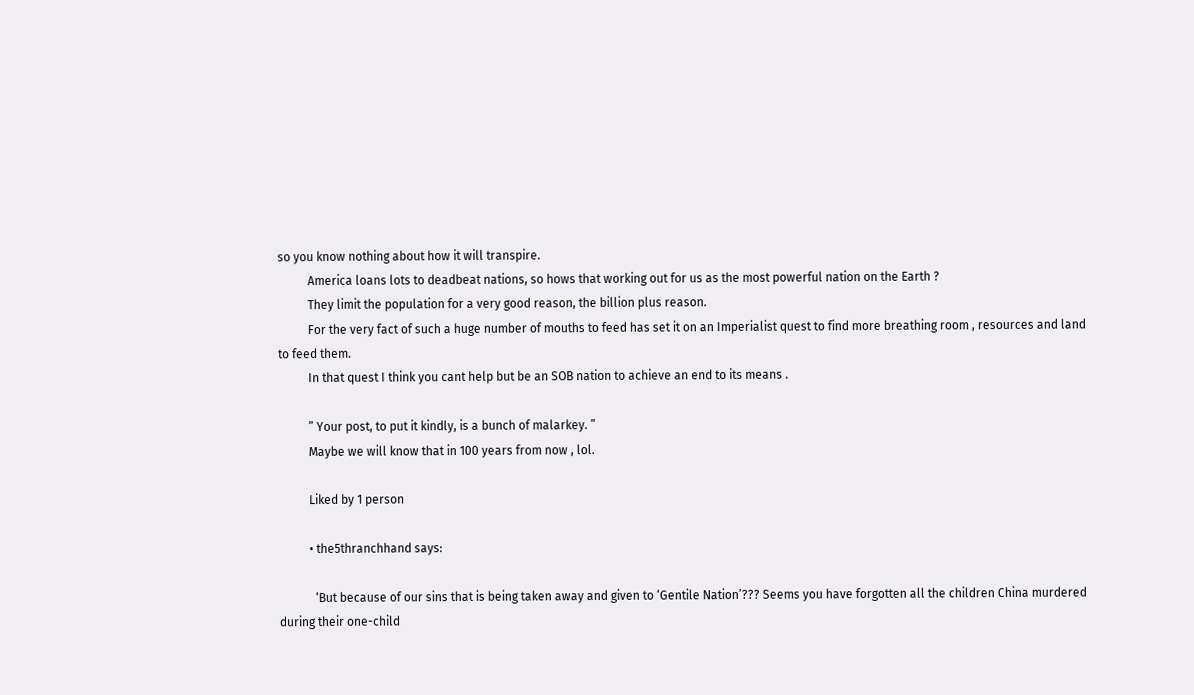so you know nothing about how it will transpire.
          America loans lots to deadbeat nations, so hows that working out for us as the most powerful nation on the Earth ?
          They limit the population for a very good reason, the billion plus reason.
          For the very fact of such a huge number of mouths to feed has set it on an Imperialist quest to find more breathing room , resources and land to feed them.
          In that quest I think you cant help but be an SOB nation to achieve an end to its means .

          ” Your post, to put it kindly, is a bunch of malarkey. ”
          Maybe we will know that in 100 years from now , lol.

          Liked by 1 person

          • the5thranchhand says:

            ‘But because of our sins that is being taken away and given to ‘Gentile Nation’??? Seems you have forgotten all the children China murdered during their one-child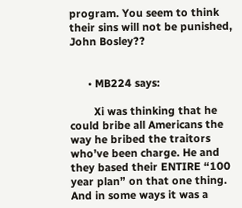program. You seem to think their sins will not be punished, John Bosley??


      • MB224 says:

        Xi was thinking that he could bribe all Americans the way he bribed the traitors who’ve been charge. He and they based their ENTIRE “100 year plan” on that one thing. And in some ways it was a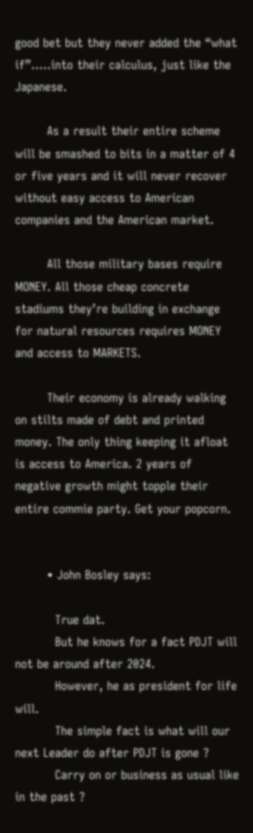good bet but they never added the “what if”…..into their calculus, just like the Japanese.

        As a result their entire scheme will be smashed to bits in a matter of 4 or five years and it will never recover without easy access to American companies and the American market.

        All those military bases require MONEY. All those cheap concrete stadiums they’re building in exchange for natural resources requires MONEY and access to MARKETS.

        Their economy is already walking on stilts made of debt and printed money. The only thing keeping it afloat is access to America. 2 years of negative growth might topple their entire commie party. Get your popcorn.


        • John Bosley says:

          True dat.
          But he knows for a fact PDJT will not be around after 2024.
          However, he as president for life will.
          The simple fact is what will our next Leader do after PDJT is gone ?
          Carry on or business as usual like in the past ?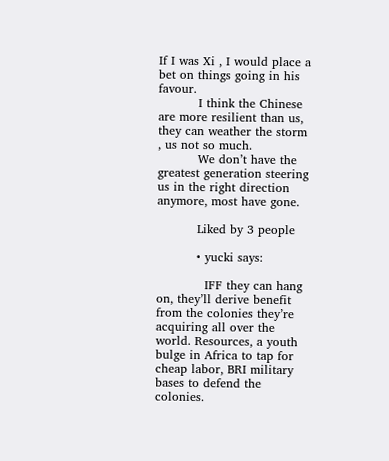If I was Xi , I would place a bet on things going in his favour.
          I think the Chinese are more resilient than us, they can weather the storm , us not so much.
          We don’t have the greatest generation steering us in the right direction anymore, most have gone.

          Liked by 3 people

          • yucki says:

            IFF they can hang on, they’ll derive benefit from the colonies they’re acquiring all over the world. Resources, a youth bulge in Africa to tap for cheap labor, BRI military bases to defend the colonies.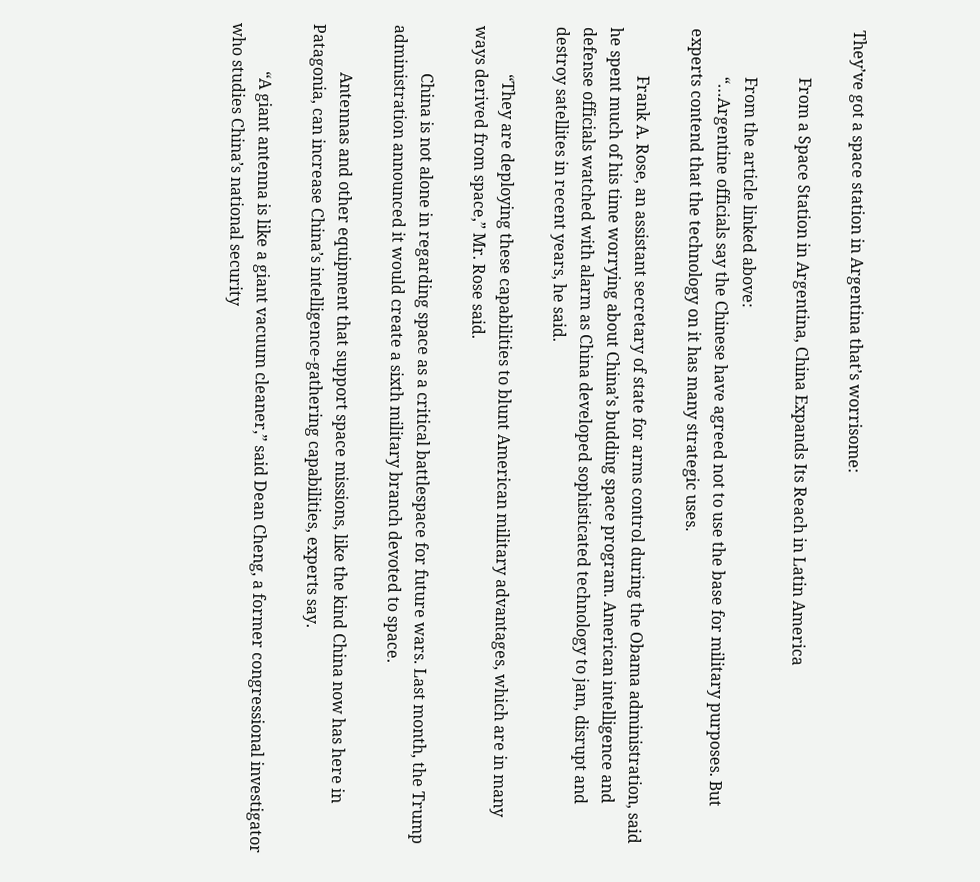They’ve got a space station in Argentina that’s worrisome:

            From a Space Station in Argentina, China Expands Its Reach in Latin America

            From the article linked above:
            “…Argentine officials say the Chinese have agreed not to use the base for military purposes. But experts contend that the technology on it has many strategic uses.

            Frank A. Rose, an assistant secretary of state for arms control during the Obama administration, said he spent much of his time worrying about China’s budding space program. American intelligence and defense officials watched with alarm as China developed sophisticated technology to jam, disrupt and destroy satellites in recent years, he said.

            “They are deploying these capabilities to blunt American military advantages, which are in many ways derived from space,” Mr. Rose said.

            China is not alone in regarding space as a critical battlespace for future wars. Last month, the Trump administration announced it would create a sixth military branch devoted to space.

            Antennas and other equipment that support space missions, like the kind China now has here in Patagonia, can increase China’s intelligence-gathering capabilities, experts say.

            “A giant antenna is like a giant vacuum cleaner,” said Dean Cheng, a former congressional investigator who studies China’s national security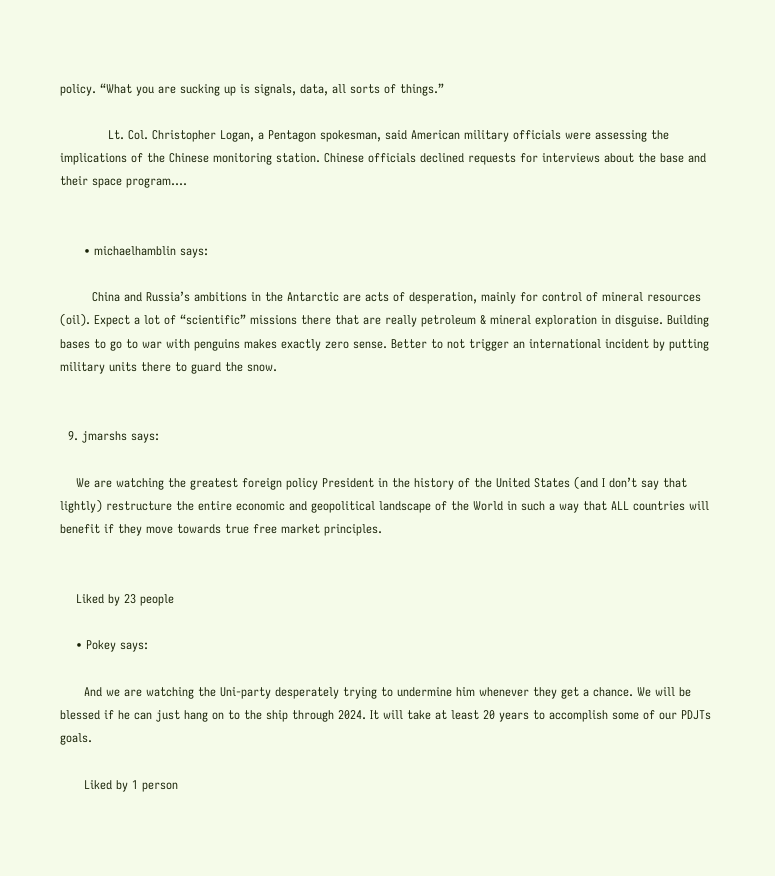policy. “What you are sucking up is signals, data, all sorts of things.”

            Lt. Col. Christopher Logan, a Pentagon spokesman, said American military officials were assessing the implications of the Chinese monitoring station. Chinese officials declined requests for interviews about the base and their space program.…


      • michaelhamblin says:

        China and Russia’s ambitions in the Antarctic are acts of desperation, mainly for control of mineral resources (oil). Expect a lot of “scientific” missions there that are really petroleum & mineral exploration in disguise. Building bases to go to war with penguins makes exactly zero sense. Better to not trigger an international incident by putting military units there to guard the snow.


  9. jmarshs says:

    We are watching the greatest foreign policy President in the history of the United States (and I don’t say that lightly) restructure the entire economic and geopolitical landscape of the World in such a way that ALL countries will benefit if they move towards true free market principles.


    Liked by 23 people

    • Pokey says:

      And we are watching the Uni-party desperately trying to undermine him whenever they get a chance. We will be blessed if he can just hang on to the ship through 2024. It will take at least 20 years to accomplish some of our PDJTs goals.

      Liked by 1 person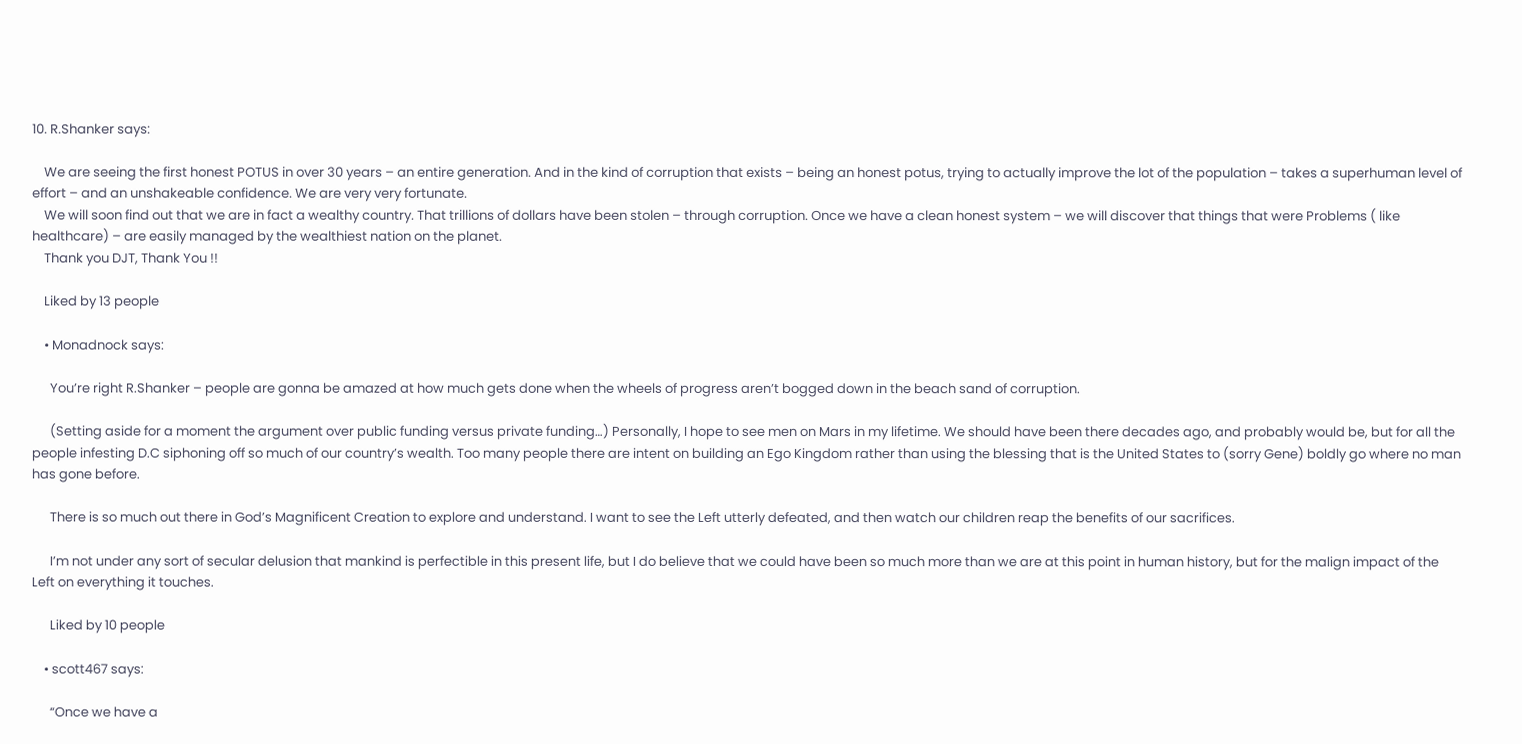10. R.Shanker says:

    We are seeing the first honest POTUS in over 30 years – an entire generation. And in the kind of corruption that exists – being an honest potus, trying to actually improve the lot of the population – takes a superhuman level of effort – and an unshakeable confidence. We are very very fortunate.
    We will soon find out that we are in fact a wealthy country. That trillions of dollars have been stolen – through corruption. Once we have a clean honest system – we will discover that things that were Problems ( like healthcare) – are easily managed by the wealthiest nation on the planet.
    Thank you DJT, Thank You !!

    Liked by 13 people

    • Monadnock says:

      You’re right R.Shanker – people are gonna be amazed at how much gets done when the wheels of progress aren’t bogged down in the beach sand of corruption.

      (Setting aside for a moment the argument over public funding versus private funding…) Personally, I hope to see men on Mars in my lifetime. We should have been there decades ago, and probably would be, but for all the people infesting D.C siphoning off so much of our country’s wealth. Too many people there are intent on building an Ego Kingdom rather than using the blessing that is the United States to (sorry Gene) boldly go where no man has gone before.

      There is so much out there in God’s Magnificent Creation to explore and understand. I want to see the Left utterly defeated, and then watch our children reap the benefits of our sacrifices.

      I’m not under any sort of secular delusion that mankind is perfectible in this present life, but I do believe that we could have been so much more than we are at this point in human history, but for the malign impact of the Left on everything it touches.

      Liked by 10 people

    • scott467 says:

      “Once we have a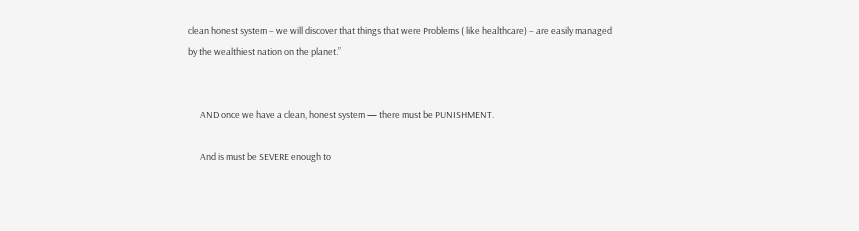clean honest system – we will discover that things that were Problems ( like healthcare) – are easily managed by the wealthiest nation on the planet.”


      AND once we have a clean, honest system — there must be PUNISHMENT.

      And is must be SEVERE enough to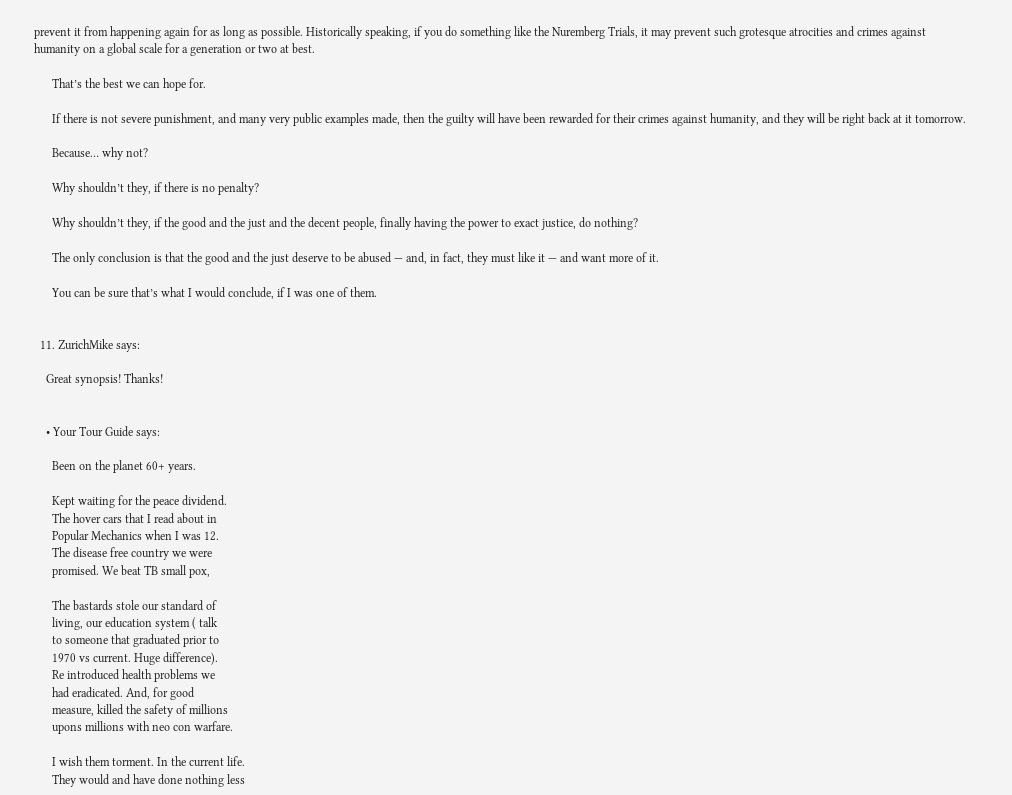prevent it from happening again for as long as possible. Historically speaking, if you do something like the Nuremberg Trials, it may prevent such grotesque atrocities and crimes against humanity on a global scale for a generation or two at best.

      That’s the best we can hope for.

      If there is not severe punishment, and many very public examples made, then the guilty will have been rewarded for their crimes against humanity, and they will be right back at it tomorrow.

      Because… why not?

      Why shouldn’t they, if there is no penalty?

      Why shouldn’t they, if the good and the just and the decent people, finally having the power to exact justice, do nothing?

      The only conclusion is that the good and the just deserve to be abused — and, in fact, they must like it — and want more of it.

      You can be sure that’s what I would conclude, if I was one of them.


  11. ZurichMike says:

    Great synopsis! Thanks!


    • Your Tour Guide says:

      Been on the planet 60+ years.

      Kept waiting for the peace dividend.
      The hover cars that I read about in
      Popular Mechanics when I was 12.
      The disease free country we were
      promised. We beat TB small pox,

      The bastards stole our standard of
      living, our education system ( talk
      to someone that graduated prior to
      1970 vs current. Huge difference).
      Re introduced health problems we
      had eradicated. And, for good
      measure, killed the safety of millions
      upons millions with neo con warfare.

      I wish them torment. In the current life.
      They would and have done nothing less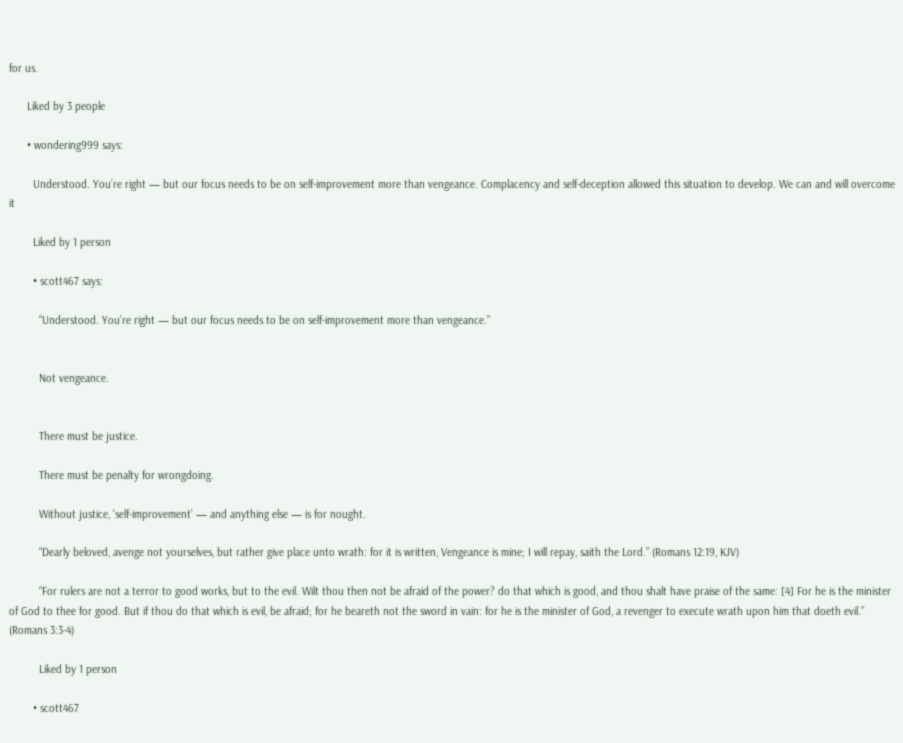for us.

      Liked by 3 people

      • wondering999 says:

        Understood. You’re right — but our focus needs to be on self-improvement more than vengeance. Complacency and self-deception allowed this situation to develop. We can and will overcome it

        Liked by 1 person

        • scott467 says:

          “Understood. You’re right — but our focus needs to be on self-improvement more than vengeance.”


          Not vengeance.


          There must be justice.

          There must be penalty for wrongdoing.

          Without justice, ‘self-improvement’ — and anything else — is for nought.

          “Dearly beloved, avenge not yourselves, but rather give place unto wrath: for it is written, Vengeance is mine; I will repay, saith the Lord.” (Romans 12:19, KJV)

          “For rulers are not a terror to good works, but to the evil. Wilt thou then not be afraid of the power? do that which is good, and thou shalt have praise of the same: [4] For he is the minister of God to thee for good. But if thou do that which is evil, be afraid; for he beareth not the sword in vain: for he is the minister of God, a revenger to execute wrath upon him that doeth evil.” (Romans 3:3-4)

          Liked by 1 person

        • scott467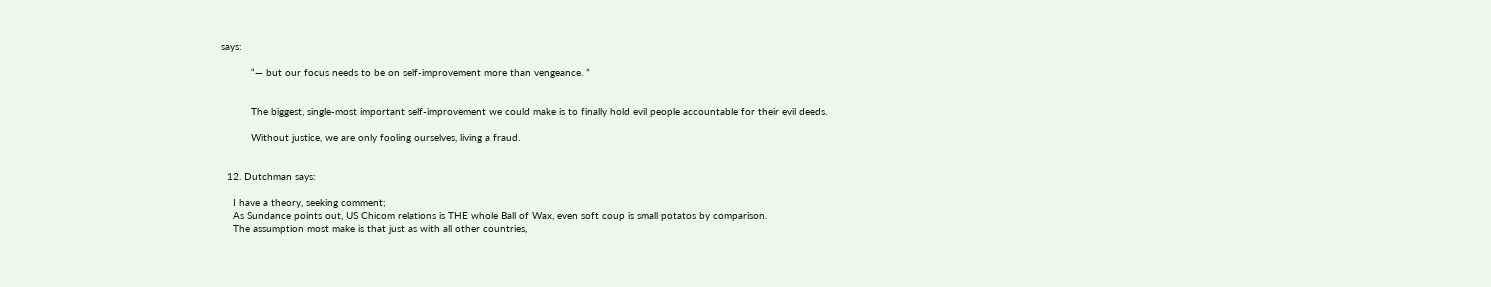says:

          “— but our focus needs to be on self-improvement more than vengeance. ”


          The biggest, single-most important self-improvement we could make is to finally hold evil people accountable for their evil deeds.

          Without justice, we are only fooling ourselves, living a fraud.


  12. Dutchman says:

    I have a theory, seeking comment;
    As Sundance points out, US Chicom relations is THE whole Ball of Wax, even soft coup is small potatos by comparison.
    The assumption most make is that just as with all other countries,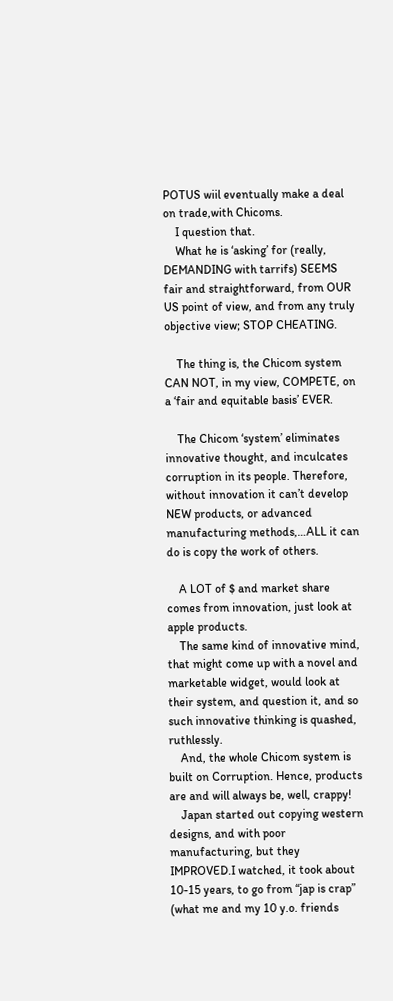POTUS wiil eventually make a deal on trade,with Chicoms.
    I question that.
    What he is ‘asking’ for (really, DEMANDING with tarrifs) SEEMS fair and straightforward, from OUR US point of view, and from any truly objective view; STOP CHEATING.

    The thing is, the Chicom system CAN NOT, in my view, COMPETE, on a ‘fair and equitable basis’ EVER.

    The Chicom ‘system’ eliminates innovative thought, and inculcates corruption in its people. Therefore, without innovation it can’t develop NEW products, or advanced manufacturing methods,…ALL it can do is copy the work of others.

    A LOT of $ and market share comes from innovation, just look at apple products.
    The same kind of innovative mind, that might come up with a novel and marketable widget, would look at their system, and question it, and so such innovative thinking is quashed, ruthlessly.
    And, the whole Chicom system is built on Corruption. Hence, products are and will always be, well, crappy!
    Japan started out copying western designs, and with poor manufacturing, but they IMPROVED.I watched, it took about 10-15 years, to go from “jap is crap” (what me and my 10 y.o. friends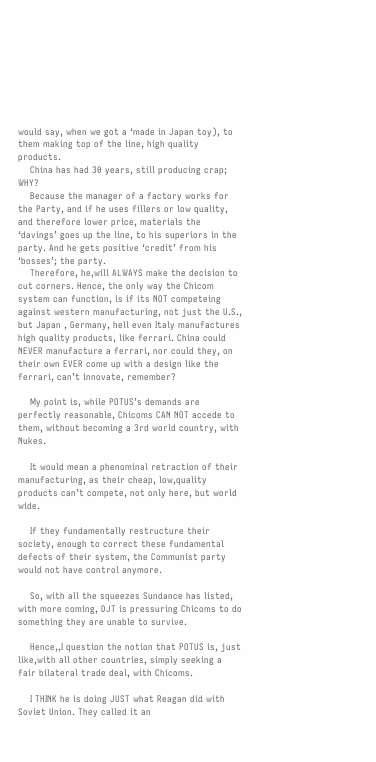would say, when we got a ‘made in Japan toy), to them making top of the line, high quality products.
    China has had 30 years, still producing crap; WHY?
    Because the manager of a factory works for the Party, and if he uses fillers or low quality, and therefore lower price, materials the ‘davings’ goes up the line, to his superiors in the party. And he gets positive ‘credit’ from his ‘bosses’; the party.
    Therefore, he,will ALWAYS make the decision to cut corners. Hence, the only way the Chicom system can function, is if its NOT competeing against western manufacturing, not just the U.S., but Japan , Germany, hell even Italy manufactures high quality products, like ferrari. China could NEVER manufacture a ferrari, nor could they, on their own EVER come up with a design like the ferrari, can’t innovate, remember?

    My point is, while POTUS’s demands are perfectly reasonable, Chicoms CAN NOT accede to them, without becoming a 3rd world country, with Nukes.

    It would mean a phenominal retraction of their manufacturing, as their cheap, low,quality products can’t compete, not only here, but world wide.

    If they fundamentally restructure their society, enough to correct these fundamental defects of their system, the Communist party would not have control anymore.

    So, with all the squeezes Sundance has listed, with more coming, DJT is pressuring Chicoms to do something they are unable to survive.

    Hence,,I question the notion that POTUS is, just like,with all other countries, simply seeking a fair bilateral trade deal, with Chicoms.

    I THINK he is doing JUST what Reagan did with Soviet Union. They called it an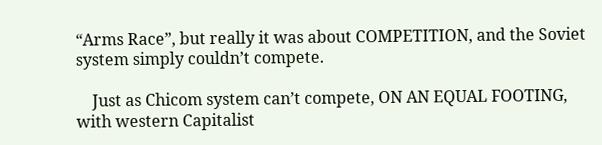“Arms Race”, but really it was about COMPETITION, and the Soviet system simply couldn’t compete.

    Just as Chicom system can’t compete, ON AN EQUAL FOOTING, with western Capitalist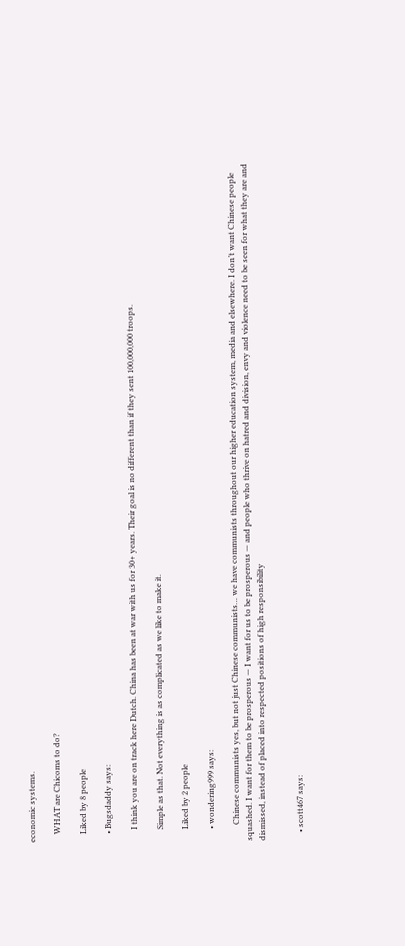economic systems.

    WHAT are Chicoms to do?

    Liked by 8 people

    • Bugsdaddy says:

      I think you are on track here Dutch. China has been at war with us for 30+ years. Their goal is no different than if they sent 100,000,000 troops.

      Simple as that. Not everything is as complicated as we like to make it.

      Liked by 2 people

      • wondering999 says:

        Chinese communists yes, but not just Chinese communists… we have communists throughout our higher education system, media and elsewhere. I don’t want Chinese people squashed. I want for them to be prosperous — I want for us to be prosperous — and people who thrive on hatred and division, envy and violence need to be seen for what they are and dismissed, instead of placed into respected positions of high responsibility


    • scott467 says: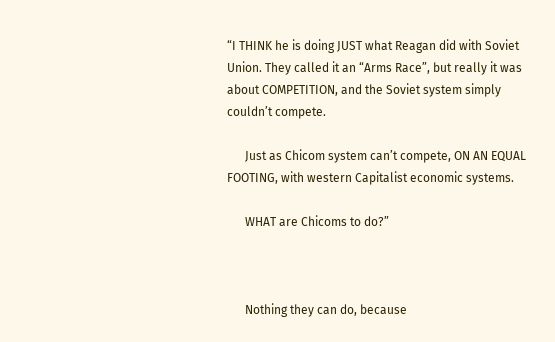“I THINK he is doing JUST what Reagan did with Soviet Union. They called it an “Arms Race”, but really it was about COMPETITION, and the Soviet system simply couldn’t compete.

      Just as Chicom system can’t compete, ON AN EQUAL FOOTING, with western Capitalist economic systems.

      WHAT are Chicoms to do?”



      Nothing they can do, because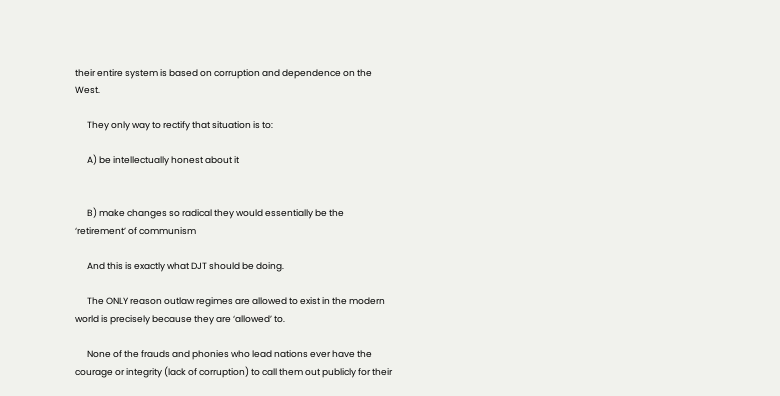their entire system is based on corruption and dependence on the West.

      They only way to rectify that situation is to:

      A) be intellectually honest about it


      B) make changes so radical they would essentially be the ‘retirement’ of communism

      And this is exactly what DJT should be doing.

      The ONLY reason outlaw regimes are allowed to exist in the modern world is precisely because they are ‘allowed’ to.

      None of the frauds and phonies who lead nations ever have the courage or integrity (lack of corruption) to call them out publicly for their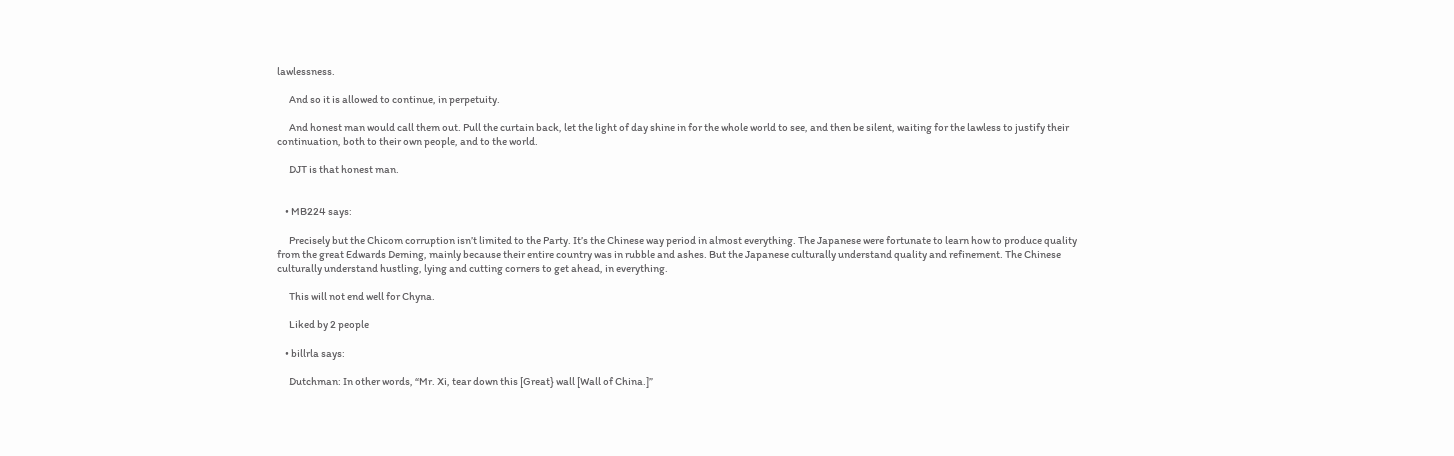lawlessness.

      And so it is allowed to continue, in perpetuity.

      And honest man would call them out. Pull the curtain back, let the light of day shine in for the whole world to see, and then be silent, waiting for the lawless to justify their continuation, both to their own people, and to the world.

      DJT is that honest man.


    • MB224 says:

      Precisely but the Chicom corruption isn’t limited to the Party. It’s the Chinese way period in almost everything. The Japanese were fortunate to learn how to produce quality from the great Edwards Deming, mainly because their entire country was in rubble and ashes. But the Japanese culturally understand quality and refinement. The Chinese culturally understand hustling, lying and cutting corners to get ahead, in everything.

      This will not end well for Chyna.

      Liked by 2 people

    • billrla says:

      Dutchman: In other words, “Mr. Xi, tear down this [Great} wall [Wall of China.]”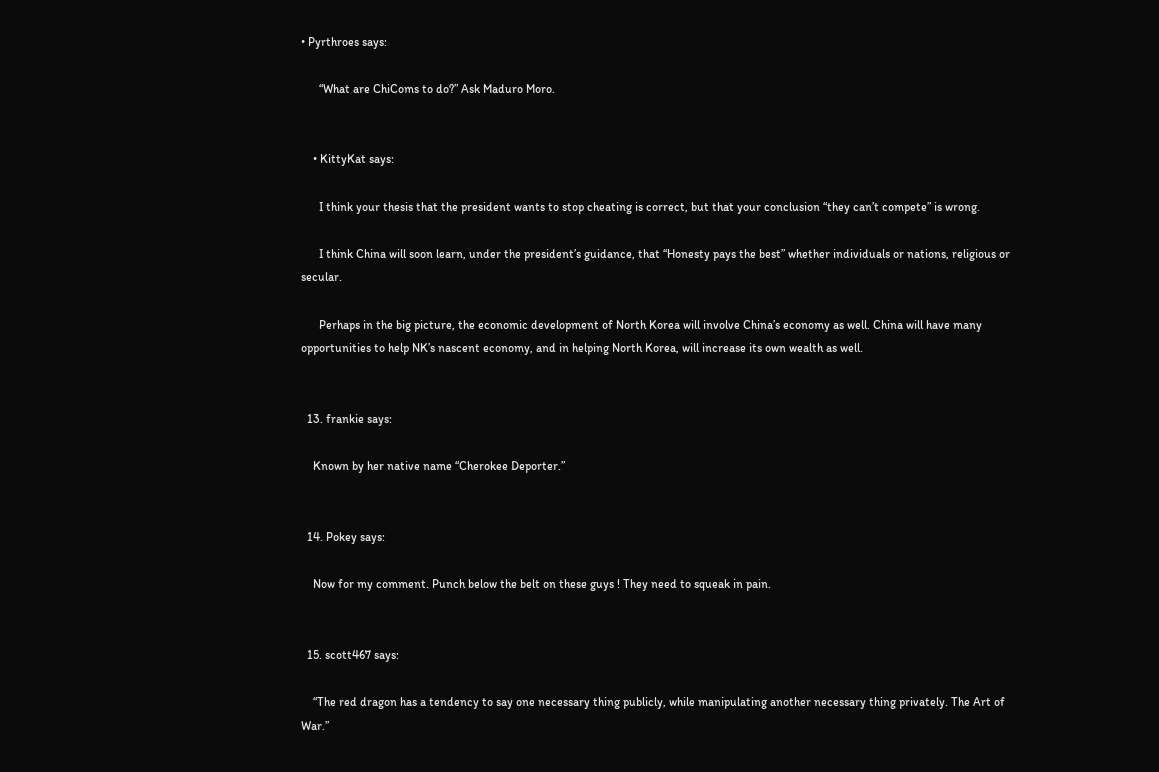• Pyrthroes says:

      “What are ChiComs to do?” Ask Maduro Moro.


    • KittyKat says:

      I think your thesis that the president wants to stop cheating is correct, but that your conclusion “they can’t compete” is wrong.

      I think China will soon learn, under the president’s guidance, that “Honesty pays the best” whether individuals or nations, religious or secular.

      Perhaps in the big picture, the economic development of North Korea will involve China’s economy as well. China will have many opportunities to help NK’s nascent economy, and in helping North Korea, will increase its own wealth as well.


  13. frankie says:

    Known by her native name “Cherokee Deporter.”


  14. Pokey says:

    Now for my comment. Punch below the belt on these guys ! They need to squeak in pain.


  15. scott467 says:

    “The red dragon has a tendency to say one necessary thing publicly, while manipulating another necessary thing privately. The Art of War.”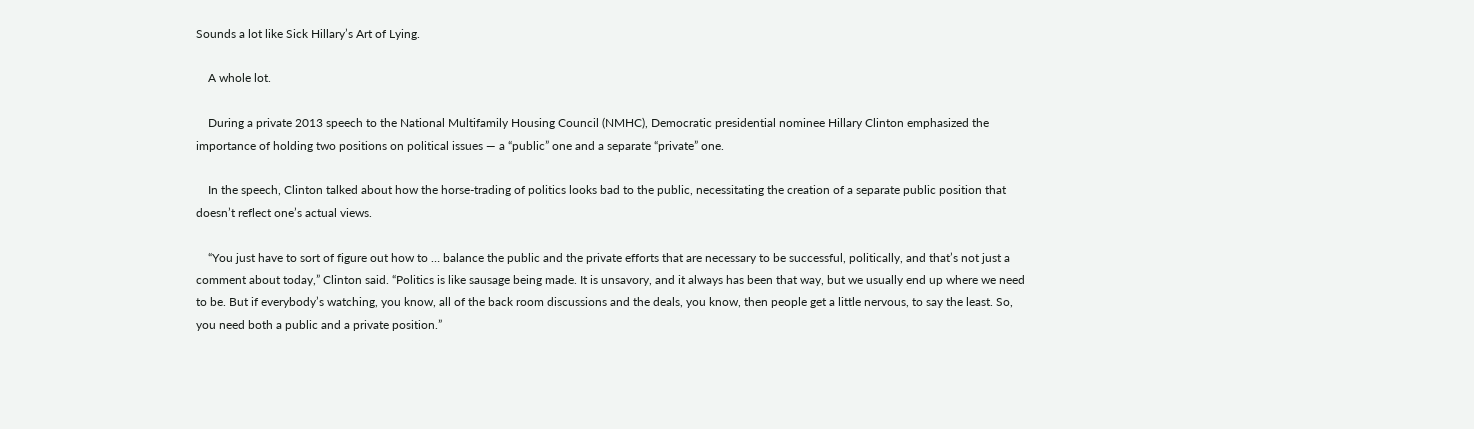Sounds a lot like Sick Hillary’s Art of Lying.

    A whole lot.

    During a private 2013 speech to the National Multifamily Housing Council (NMHC), Democratic presidential nominee Hillary Clinton emphasized the importance of holding two positions on political issues — a “public” one and a separate “private” one.

    In the speech, Clinton talked about how the horse-trading of politics looks bad to the public, necessitating the creation of a separate public position that doesn’t reflect one’s actual views.

    “You just have to sort of figure out how to … balance the public and the private efforts that are necessary to be successful, politically, and that’s not just a comment about today,” Clinton said. “Politics is like sausage being made. It is unsavory, and it always has been that way, but we usually end up where we need to be. But if everybody’s watching, you know, all of the back room discussions and the deals, you know, then people get a little nervous, to say the least. So, you need both a public and a private position.”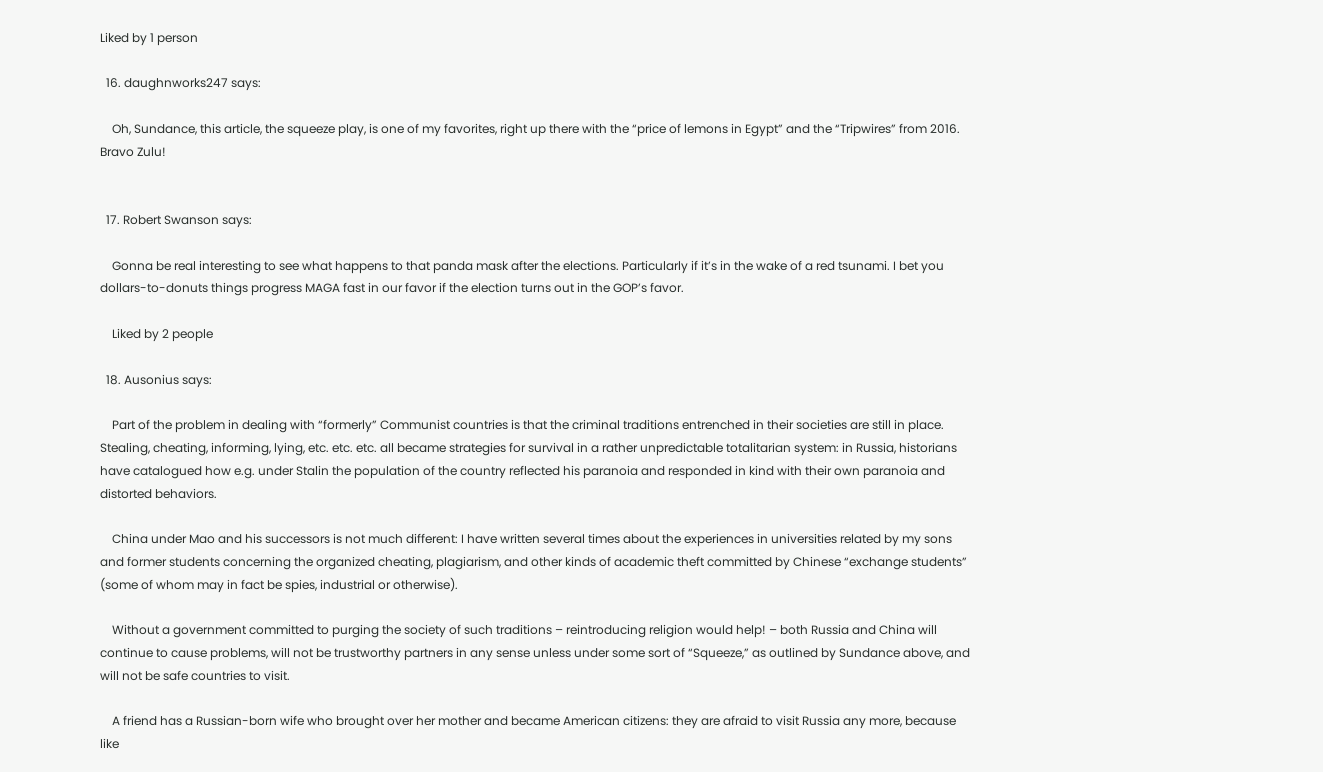Liked by 1 person

  16. daughnworks247 says:

    Oh, Sundance, this article, the squeeze play, is one of my favorites, right up there with the “price of lemons in Egypt” and the “Tripwires” from 2016. Bravo Zulu!


  17. Robert Swanson says:

    Gonna be real interesting to see what happens to that panda mask after the elections. Particularly if it’s in the wake of a red tsunami. I bet you dollars-to-donuts things progress MAGA fast in our favor if the election turns out in the GOP’s favor.

    Liked by 2 people

  18. Ausonius says:

    Part of the problem in dealing with “formerly” Communist countries is that the criminal traditions entrenched in their societies are still in place. Stealing, cheating, informing, lying, etc. etc. etc. all became strategies for survival in a rather unpredictable totalitarian system: in Russia, historians have catalogued how e.g. under Stalin the population of the country reflected his paranoia and responded in kind with their own paranoia and distorted behaviors.

    China under Mao and his successors is not much different: I have written several times about the experiences in universities related by my sons and former students concerning the organized cheating, plagiarism, and other kinds of academic theft committed by Chinese “exchange students” (some of whom may in fact be spies, industrial or otherwise).

    Without a government committed to purging the society of such traditions – reintroducing religion would help! – both Russia and China will continue to cause problems, will not be trustworthy partners in any sense unless under some sort of “Squeeze,” as outlined by Sundance above, and will not be safe countries to visit.

    A friend has a Russian-born wife who brought over her mother and became American citizens: they are afraid to visit Russia any more, because like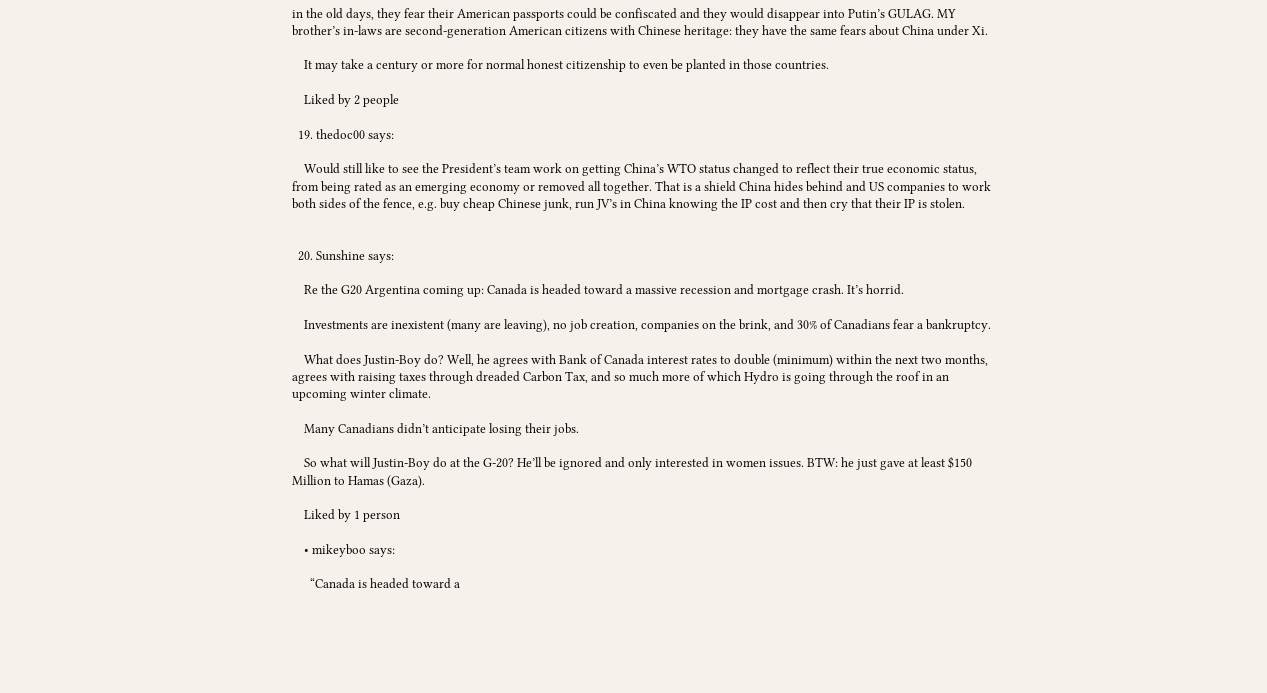in the old days, they fear their American passports could be confiscated and they would disappear into Putin’s GULAG. MY brother’s in-laws are second-generation American citizens with Chinese heritage: they have the same fears about China under Xi.

    It may take a century or more for normal honest citizenship to even be planted in those countries.

    Liked by 2 people

  19. thedoc00 says:

    Would still like to see the President’s team work on getting China’s WTO status changed to reflect their true economic status, from being rated as an emerging economy or removed all together. That is a shield China hides behind and US companies to work both sides of the fence, e.g. buy cheap Chinese junk, run JV’s in China knowing the IP cost and then cry that their IP is stolen.


  20. Sunshine says:

    Re the G20 Argentina coming up: Canada is headed toward a massive recession and mortgage crash. It’s horrid.

    Investments are inexistent (many are leaving), no job creation, companies on the brink, and 30% of Canadians fear a bankruptcy.

    What does Justin-Boy do? Well, he agrees with Bank of Canada interest rates to double (minimum) within the next two months, agrees with raising taxes through dreaded Carbon Tax, and so much more of which Hydro is going through the roof in an upcoming winter climate.

    Many Canadians didn’t anticipate losing their jobs.

    So what will Justin-Boy do at the G-20? He’ll be ignored and only interested in women issues. BTW: he just gave at least $150 Million to Hamas (Gaza).

    Liked by 1 person

    • mikeyboo says:

      “Canada is headed toward a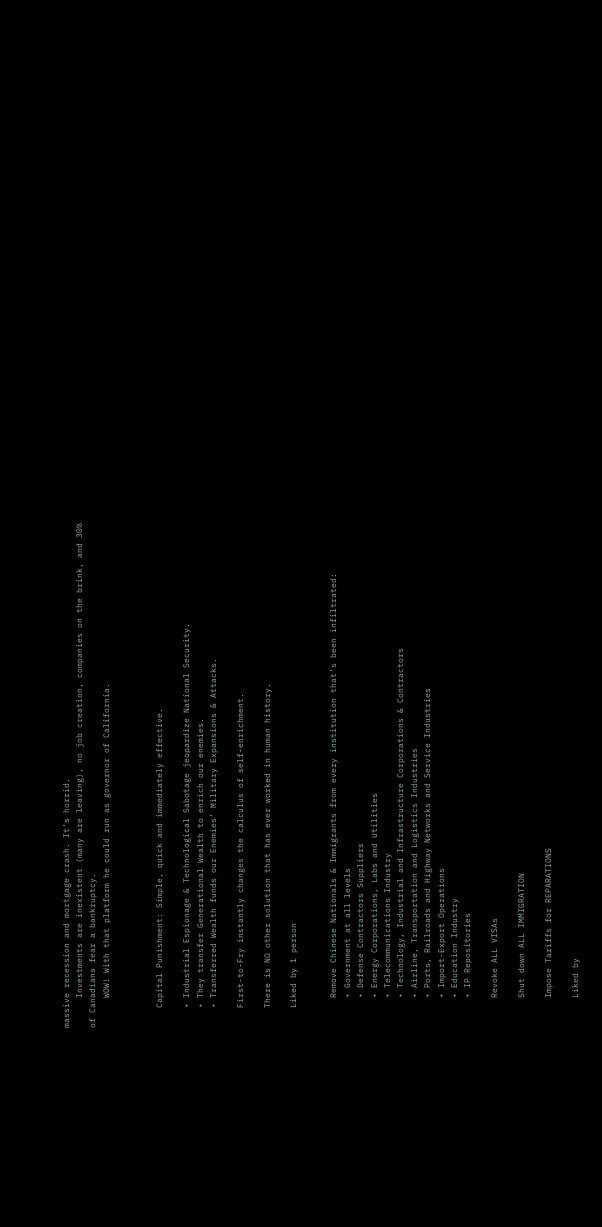massive recession and mortgage crash. It’s horrid.
      Investments are inexistent (many are leaving), no job creation, companies on the brink, and 30% of Canadians fear a bankruptcy.
      WOW! With that platform he could run as governor of California.



    Capital Punishment: Simple, quick and immediately effective.

    • Industrial Espionage & Technological Sabotage jeopardize National Security.
    • They transfer Generational Wealth to enrich our enemies.
    • Transferred Wealth funds our Enemies’ Military Expansions & Attacks.

    First-to-Fry instantly changes the calculus of self-enrichment.

    There is NO other solution that has ever worked in human history.

    Liked by 1 person


      Remove Chinese Nationals & Immigrants from every institution that’s been infiltrated:
      • Government at all levels
      • Defense Contractors Suppliers
      • Energy Corporations, Labs and Utilities
      • Telecommunications Industry
      • Technology, Industrial and Infrastructure Corporations & Contractors
      • Airline, Transportation and Logistics Industries
      • Ports, Railroads and Highway Networks and Service Industries
      • Import-Export Operations
      • Education Industry
      • IP Repositories

      Revoke ALL VISAs

      Shut down ALL IMMIGRATION

      Impose Tariffs for REPARATIONS

      Liked by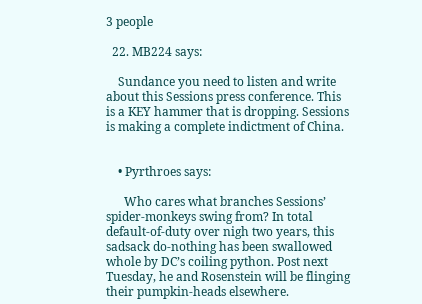3 people

  22. MB224 says:

    Sundance you need to listen and write about this Sessions press conference. This is a KEY hammer that is dropping. Sessions is making a complete indictment of China.


    • Pyrthroes says:

      Who cares what branches Sessions’ spider-monkeys swing from? In total default-of-duty over nigh two years, this sadsack do-nothing has been swallowed whole by DC’s coiling python. Post next Tuesday, he and Rosenstein will be flinging their pumpkin-heads elsewhere.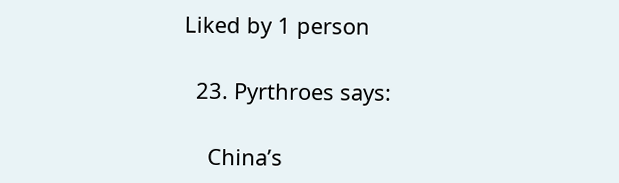Liked by 1 person

  23. Pyrthroes says:

    China’s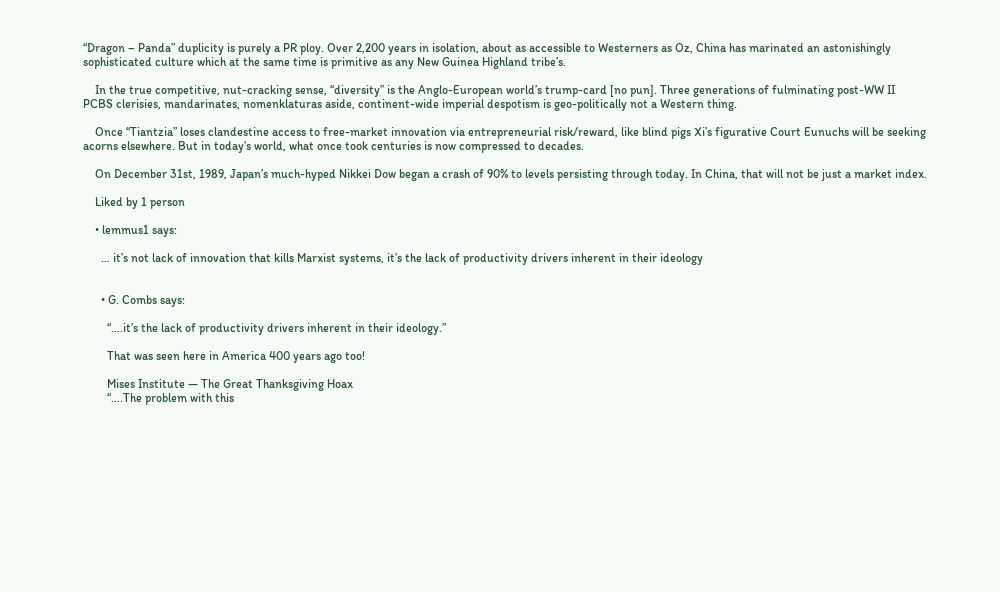“Dragon – Panda” duplicity is purely a PR ploy. Over 2,200 years in isolation, about as accessible to Westerners as Oz, China has marinated an astonishingly sophisticated culture which at the same time is primitive as any New Guinea Highland tribe’s.

    In the true competitive, nut-cracking sense, “diversity” is the Anglo-European world’s trump-card [no pun]. Three generations of fulminating post-WW II PCBS clerisies, mandarinates, nomenklaturas aside, continent-wide imperial despotism is geo-politically not a Western thing.

    Once “Tiantzia” loses clandestine access to free-market innovation via entrepreneurial risk/reward, like blind pigs Xi’s figurative Court Eunuchs will be seeking acorns elsewhere. But in today’s world, what once took centuries is now compressed to decades.

    On December 31st, 1989, Japan’s much-hyped Nikkei Dow began a crash of 90% to levels persisting through today. In China, that will not be just a market index.

    Liked by 1 person

    • lemmus1 says:

      … it’s not lack of innovation that kills Marxist systems, it’s the lack of productivity drivers inherent in their ideology


      • G. Combs says:

        “….it’s the lack of productivity drivers inherent in their ideology.”

        That was seen here in America 400 years ago too!

        Mises Institute — The Great Thanksgiving Hoax
        “….The problem with this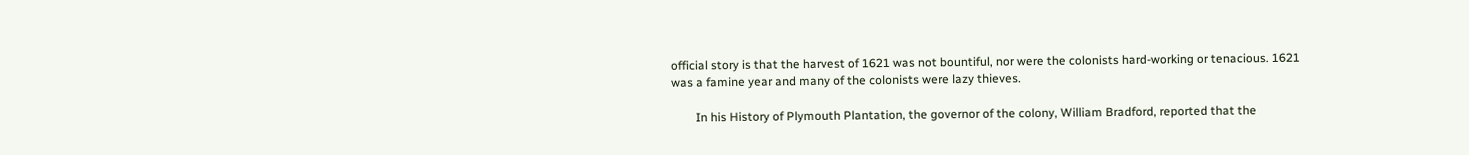official story is that the harvest of 1621 was not bountiful, nor were the colonists hard-working or tenacious. 1621 was a famine year and many of the colonists were lazy thieves.

        In his History of Plymouth Plantation, the governor of the colony, William Bradford, reported that the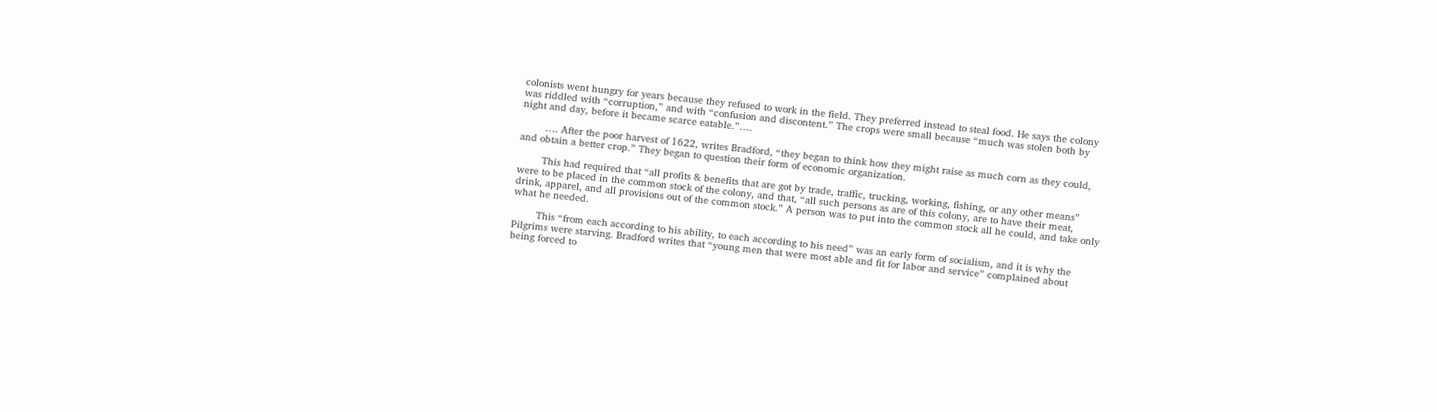colonists went hungry for years because they refused to work in the field. They preferred instead to steal food. He says the colony was riddled with “corruption,” and with “confusion and discontent.” The crops were small because “much was stolen both by night and day, before it became scarce eatable.”….

        …. After the poor harvest of 1622, writes Bradford, “they began to think how they might raise as much corn as they could, and obtain a better crop.” They began to question their form of economic organization.

        This had required that “all profits & benefits that are got by trade, traffic, trucking, working, fishing, or any other means” were to be placed in the common stock of the colony, and that, “all such persons as are of this colony, are to have their meat, drink, apparel, and all provisions out of the common stock.” A person was to put into the common stock all he could, and take only what he needed.

        This “from each according to his ability, to each according to his need” was an early form of socialism, and it is why the Pilgrims were starving. Bradford writes that “young men that were most able and fit for labor and service” complained about being forced to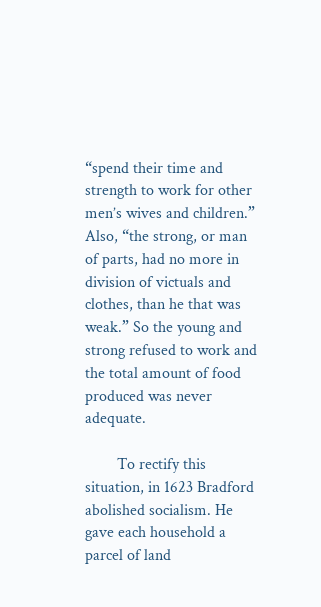“spend their time and strength to work for other men’s wives and children.” Also, “the strong, or man of parts, had no more in division of victuals and clothes, than he that was weak.” So the young and strong refused to work and the total amount of food produced was never adequate.

        To rectify this situation, in 1623 Bradford abolished socialism. He gave each household a parcel of land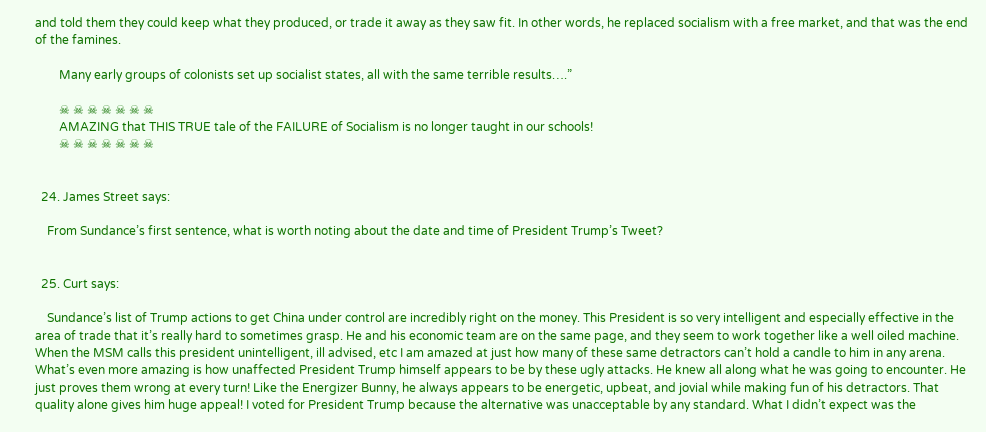and told them they could keep what they produced, or trade it away as they saw fit. In other words, he replaced socialism with a free market, and that was the end of the famines.

        Many early groups of colonists set up socialist states, all with the same terrible results….”

        ☠ ☠ ☠ ☠ ☠ ☠ ☠
        AMAZING that THIS TRUE tale of the FAILURE of Socialism is no longer taught in our schools!
        ☠ ☠ ☠ ☠ ☠ ☠ ☠


  24. James Street says:

    From Sundance’s first sentence, what is worth noting about the date and time of President Trump’s Tweet?


  25. Curt says:

    Sundance’s list of Trump actions to get China under control are incredibly right on the money. This President is so very intelligent and especially effective in the area of trade that it’s really hard to sometimes grasp. He and his economic team are on the same page, and they seem to work together like a well oiled machine. When the MSM calls this president unintelligent, ill advised, etc I am amazed at just how many of these same detractors can’t hold a candle to him in any arena. What’s even more amazing is how unaffected President Trump himself appears to be by these ugly attacks. He knew all along what he was going to encounter. He just proves them wrong at every turn! Like the Energizer Bunny, he always appears to be energetic, upbeat, and jovial while making fun of his detractors. That quality alone gives him huge appeal! I voted for President Trump because the alternative was unacceptable by any standard. What I didn’t expect was the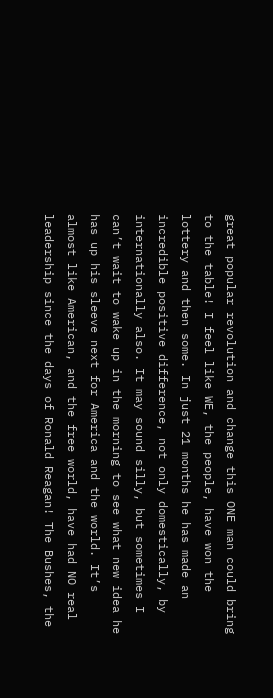great popular revolution and change this ONE man could bring to the table! I feel like WE, the people, have won the lottery and then some. In just 21 months he has made an incredible positive difference, not only domestically, by internationally also. It may sound silly, but sometimes I can’t wait to wake up in the morning to see what new idea he has up his sleeve next for America and the world. It’s almost like American, and the free world, have had NO real leadership since the days of Ronald Reagan! The Bushes, the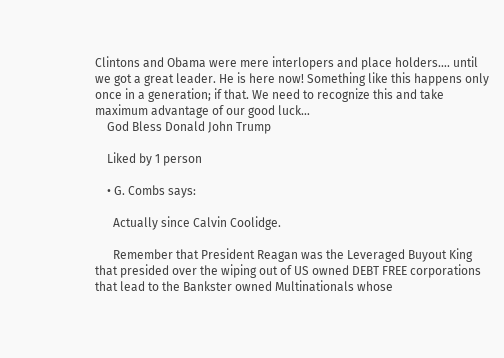Clintons and Obama were mere interlopers and place holders…. until we got a great leader. He is here now! Something like this happens only once in a generation; if that. We need to recognize this and take maximum advantage of our good luck…
    God Bless Donald John Trump

    Liked by 1 person

    • G. Combs says:

      Actually since Calvin Coolidge.

      Remember that President Reagan was the Leveraged Buyout King that presided over the wiping out of US owned DEBT FREE corporations that lead to the Bankster owned Multinationals whose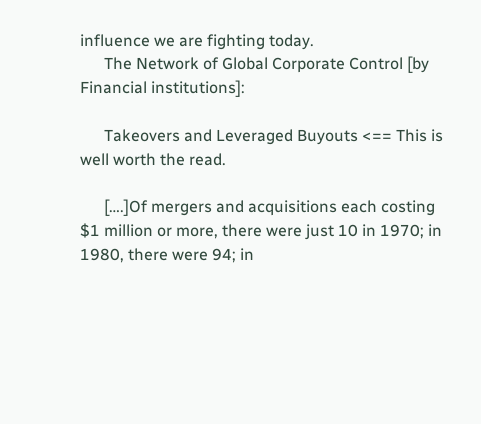influence we are fighting today.
      The Network of Global Corporate Control [by Financial institutions]:

      Takeovers and Leveraged Buyouts <== This is well worth the read.

      [….]Of mergers and acquisitions each costing $1 million or more, there were just 10 in 1970; in 1980, there were 94; in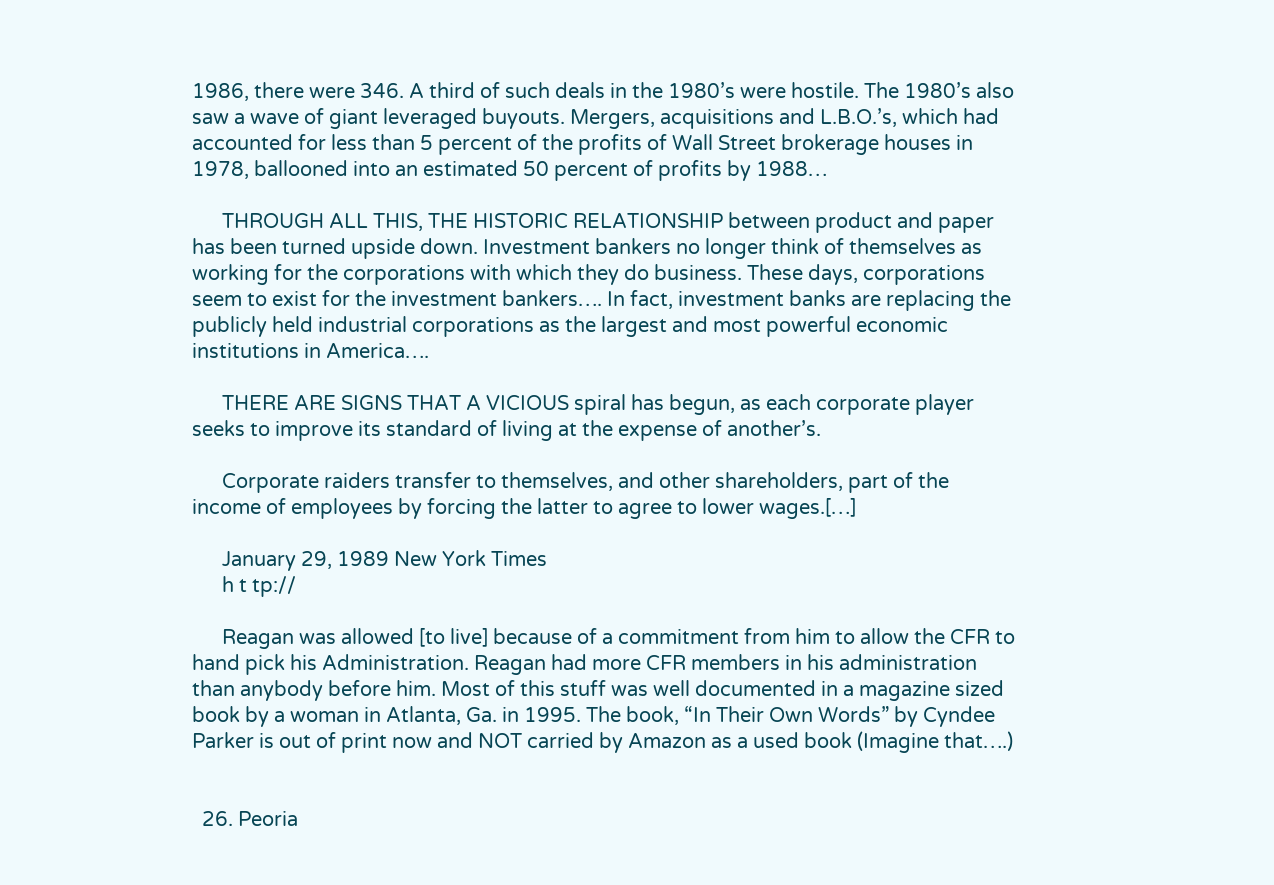1986, there were 346. A third of such deals in the 1980’s were hostile. The 1980’s also saw a wave of giant leveraged buyouts. Mergers, acquisitions and L.B.O.’s, which had accounted for less than 5 percent of the profits of Wall Street brokerage houses in 1978, ballooned into an estimated 50 percent of profits by 1988…

      THROUGH ALL THIS, THE HISTORIC RELATIONSHIP between product and paper has been turned upside down. Investment bankers no longer think of themselves as working for the corporations with which they do business. These days, corporations seem to exist for the investment bankers…. In fact, investment banks are replacing the publicly held industrial corporations as the largest and most powerful economic institutions in America….

      THERE ARE SIGNS THAT A VICIOUS spiral has begun, as each corporate player seeks to improve its standard of living at the expense of another’s.

      Corporate raiders transfer to themselves, and other shareholders, part of the income of employees by forcing the latter to agree to lower wages.[…]

      January 29, 1989 New York Times
      h t tp://

      Reagan was allowed [to live] because of a commitment from him to allow the CFR to hand pick his Administration. Reagan had more CFR members in his administration than anybody before him. Most of this stuff was well documented in a magazine sized book by a woman in Atlanta, Ga. in 1995. The book, “In Their Own Words” by Cyndee Parker is out of print now and NOT carried by Amazon as a used book (Imagine that….)


  26. Peoria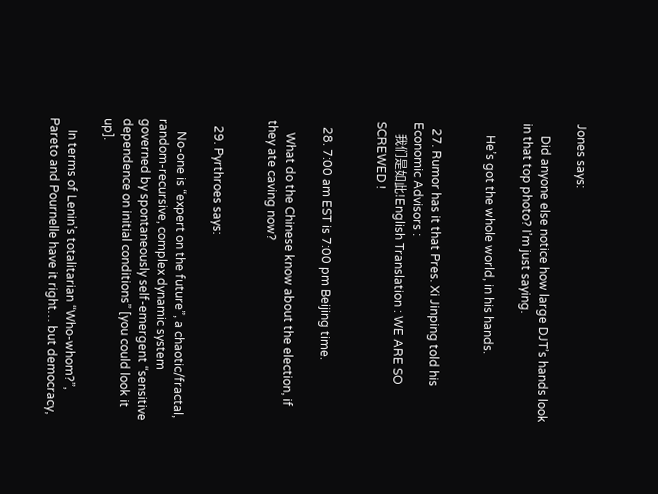Jones says:

    Did anyone else notice how large DJT’s hands look in that top photo? I’m just saying.

    He’s got the whole world, in his hands.


  27. Rumor has it that Pres. Xi Jinping told his Economic Advisors :
    我们是如此!English Translation : WE ARE SO SCREWED !


  28. 7:00 am EST is 7:00 pm Beijing time.

    What do the Chinese know about the election, if they ate caving now?


  29. Pyrthroes says:

    No-one is “expert on the future”, a chaotic/fractal, random-recursive, complex dynamic system governed by spontaneously self-emergent “sensitive dependence on initial conditions” [you could look it up].

    In terms of Lenin’s totalitarian “Who-whom?”, Pareto and Pournelle have it right… but democracy,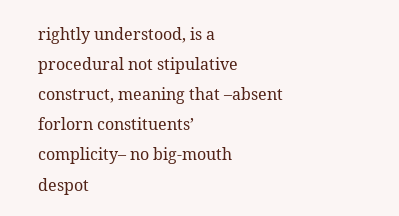rightly understood, is a procedural not stipulative construct, meaning that –absent forlorn constituents’ complicity– no big-mouth despot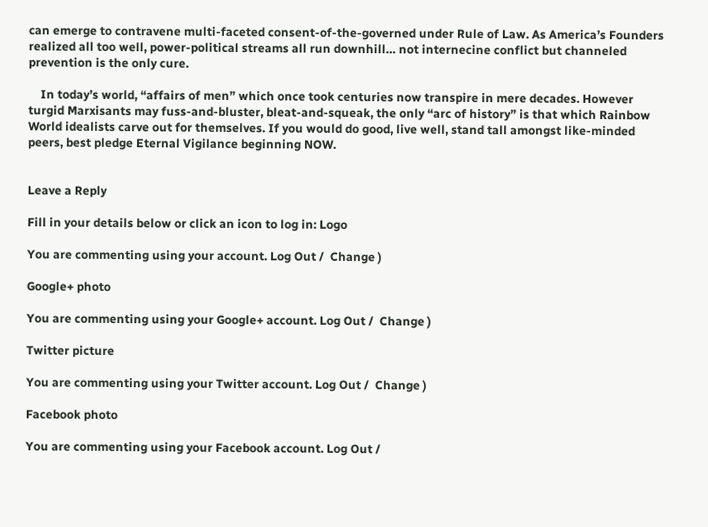can emerge to contravene multi-faceted consent-of-the-governed under Rule of Law. As America’s Founders realized all too well, power-political streams all run downhill… not internecine conflict but channeled prevention is the only cure.

    In today’s world, “affairs of men” which once took centuries now transpire in mere decades. However turgid Marxisants may fuss-and-bluster, bleat-and-squeak, the only “arc of history” is that which Rainbow World idealists carve out for themselves. If you would do good, live well, stand tall amongst like-minded peers, best pledge Eternal Vigilance beginning NOW.


Leave a Reply

Fill in your details below or click an icon to log in: Logo

You are commenting using your account. Log Out /  Change )

Google+ photo

You are commenting using your Google+ account. Log Out /  Change )

Twitter picture

You are commenting using your Twitter account. Log Out /  Change )

Facebook photo

You are commenting using your Facebook account. Log Out /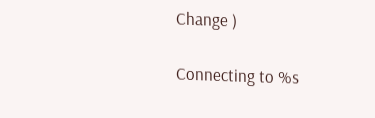Change )

Connecting to %s